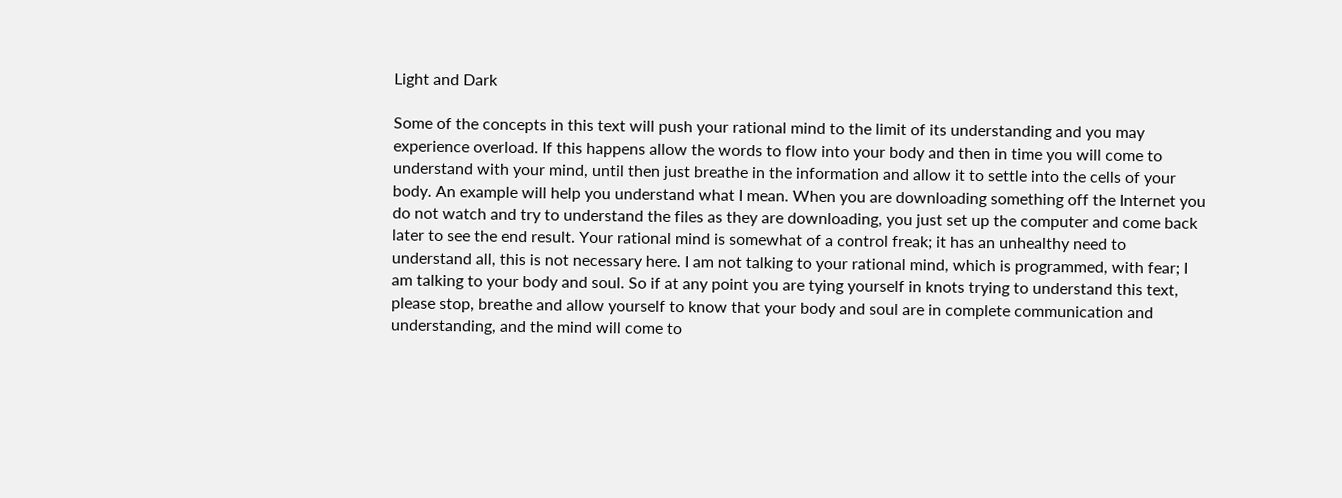Light and Dark

Some of the concepts in this text will push your rational mind to the limit of its understanding and you may experience overload. If this happens allow the words to flow into your body and then in time you will come to understand with your mind, until then just breathe in the information and allow it to settle into the cells of your body. An example will help you understand what I mean. When you are downloading something off the Internet you do not watch and try to understand the files as they are downloading, you just set up the computer and come back later to see the end result. Your rational mind is somewhat of a control freak; it has an unhealthy need to understand all, this is not necessary here. I am not talking to your rational mind, which is programmed, with fear; I am talking to your body and soul. So if at any point you are tying yourself in knots trying to understand this text, please stop, breathe and allow yourself to know that your body and soul are in complete communication and understanding, and the mind will come to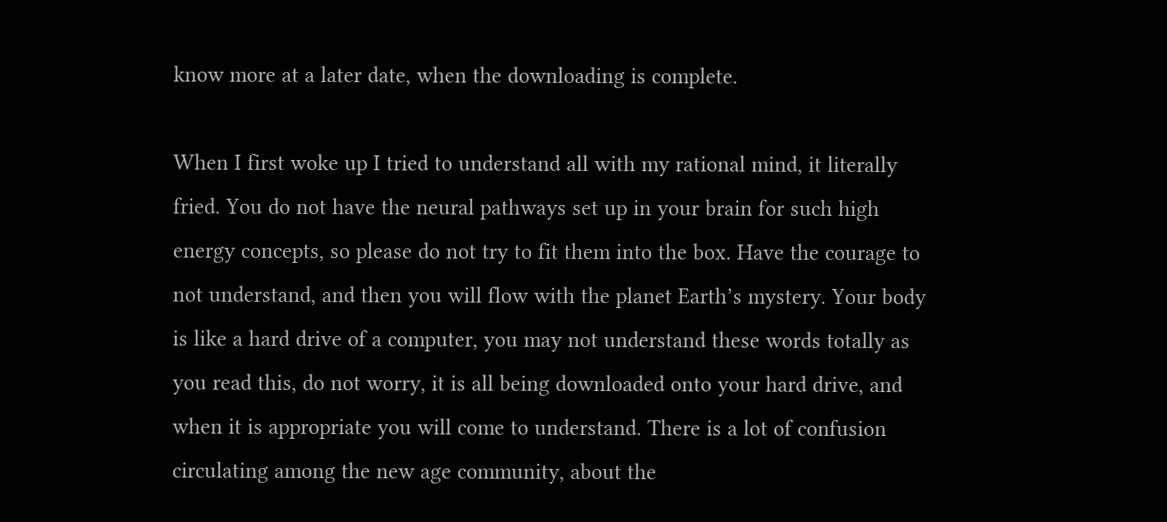know more at a later date, when the downloading is complete.

When I first woke up I tried to understand all with my rational mind, it literally fried. You do not have the neural pathways set up in your brain for such high energy concepts, so please do not try to fit them into the box. Have the courage to not understand, and then you will flow with the planet Earth’s mystery. Your body is like a hard drive of a computer, you may not understand these words totally as you read this, do not worry, it is all being downloaded onto your hard drive, and when it is appropriate you will come to understand. There is a lot of confusion circulating among the new age community, about the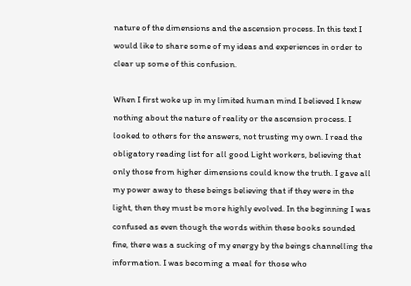nature of the dimensions and the ascension process. In this text I would like to share some of my ideas and experiences in order to clear up some of this confusion.

When I first woke up in my limited human mind I believed I knew nothing about the nature of reality or the ascension process. I looked to others for the answers, not trusting my own. I read the obligatory reading list for all good Light workers, believing that only those from higher dimensions could know the truth. I gave all my power away to these beings believing that if they were in the light, then they must be more highly evolved. In the beginning I was confused as even though the words within these books sounded fine, there was a sucking of my energy by the beings channelling the information. I was becoming a meal for those who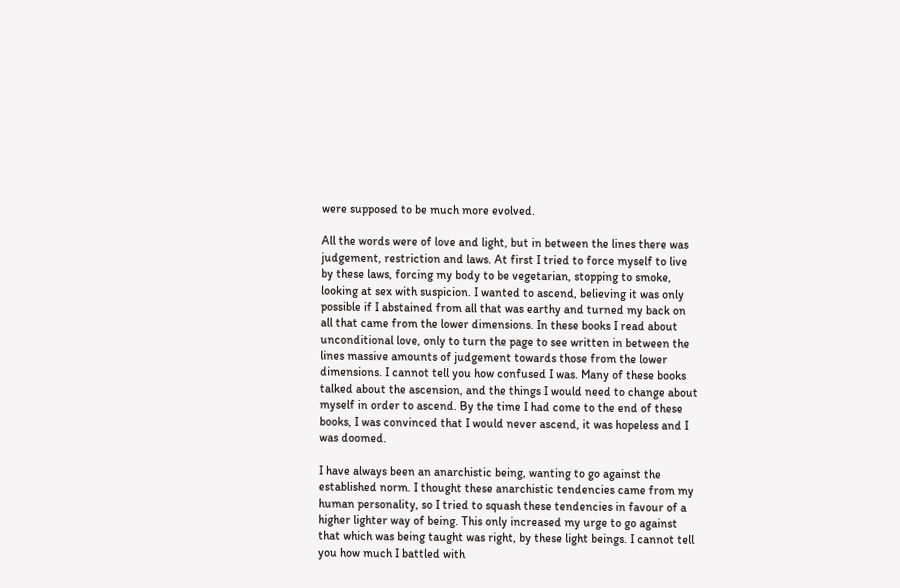were supposed to be much more evolved.

All the words were of love and light, but in between the lines there was judgement, restriction and laws. At first I tried to force myself to live by these laws, forcing my body to be vegetarian, stopping to smoke, looking at sex with suspicion. I wanted to ascend, believing it was only possible if I abstained from all that was earthy and turned my back on all that came from the lower dimensions. In these books I read about unconditional love, only to turn the page to see written in between the lines massive amounts of judgement towards those from the lower dimensions. I cannot tell you how confused I was. Many of these books talked about the ascension, and the things I would need to change about myself in order to ascend. By the time I had come to the end of these books, I was convinced that I would never ascend, it was hopeless and I was doomed.

I have always been an anarchistic being, wanting to go against the established norm. I thought these anarchistic tendencies came from my human personality, so I tried to squash these tendencies in favour of a higher lighter way of being. This only increased my urge to go against that which was being taught was right, by these light beings. I cannot tell you how much I battled with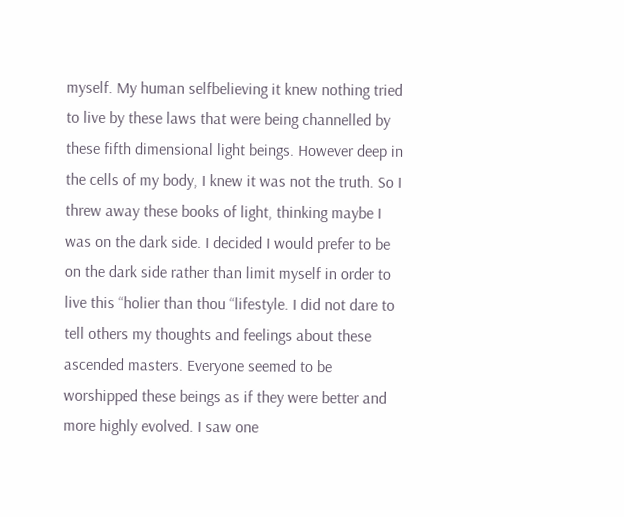myself. My human selfbelieving it knew nothing tried to live by these laws that were being channelled by these fifth dimensional light beings. However deep in the cells of my body, I knew it was not the truth. So I threw away these books of light, thinking maybe I was on the dark side. I decided I would prefer to be on the dark side rather than limit myself in order to live this “holier than thou “lifestyle. I did not dare to tell others my thoughts and feelings about these ascended masters. Everyone seemed to be worshipped these beings as if they were better and more highly evolved. I saw one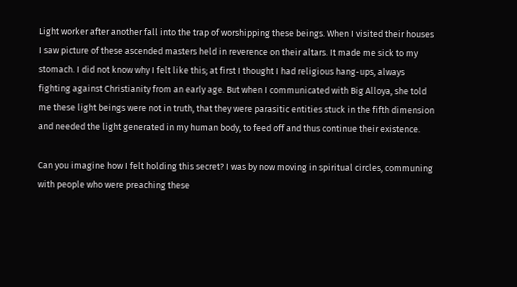Light worker after another fall into the trap of worshipping these beings. When I visited their houses I saw picture of these ascended masters held in reverence on their altars. It made me sick to my stomach. I did not know why I felt like this; at first I thought I had religious hang-ups, always fighting against Christianity from an early age. But when I communicated with Big Alloya, she told me these light beings were not in truth, that they were parasitic entities stuck in the fifth dimension and needed the light generated in my human body, to feed off and thus continue their existence.

Can you imagine how I felt holding this secret? I was by now moving in spiritual circles, communing with people who were preaching these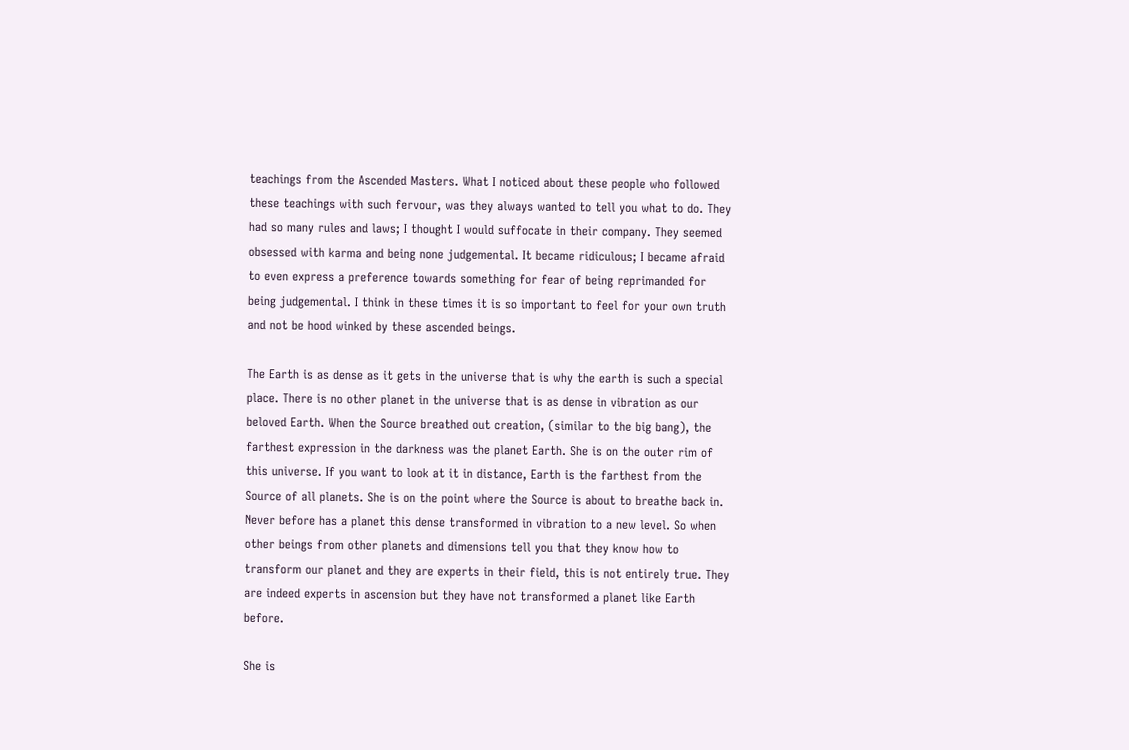teachings from the Ascended Masters. What I noticed about these people who followed these teachings with such fervour, was they always wanted to tell you what to do. They had so many rules and laws; I thought I would suffocate in their company. They seemed obsessed with karma and being none judgemental. It became ridiculous; I became afraid to even express a preference towards something for fear of being reprimanded for being judgemental. I think in these times it is so important to feel for your own truth and not be hood winked by these ascended beings.

The Earth is as dense as it gets in the universe that is why the earth is such a special place. There is no other planet in the universe that is as dense in vibration as our beloved Earth. When the Source breathed out creation, (similar to the big bang), the farthest expression in the darkness was the planet Earth. She is on the outer rim of this universe. If you want to look at it in distance, Earth is the farthest from the Source of all planets. She is on the point where the Source is about to breathe back in. Never before has a planet this dense transformed in vibration to a new level. So when other beings from other planets and dimensions tell you that they know how to transform our planet and they are experts in their field, this is not entirely true. They are indeed experts in ascension but they have not transformed a planet like Earth before.

She is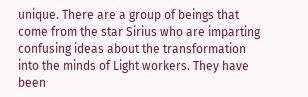unique. There are a group of beings that come from the star Sirius who are imparting confusing ideas about the transformation into the minds of Light workers. They have been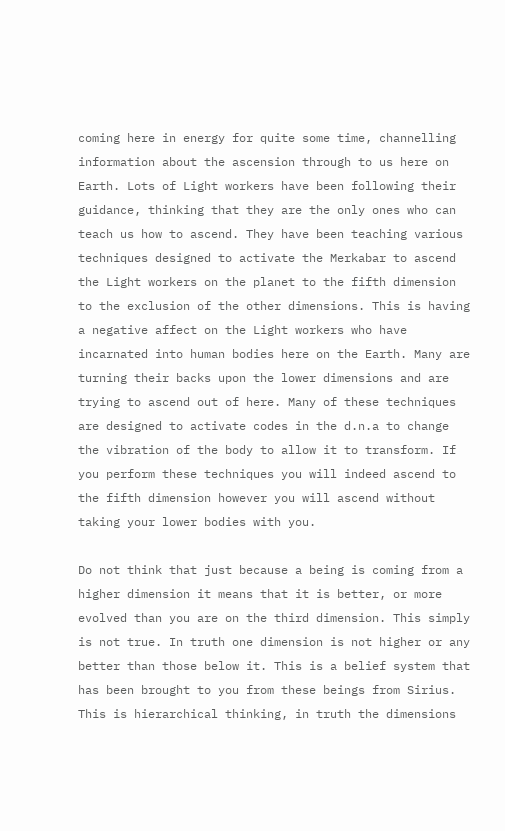coming here in energy for quite some time, channelling information about the ascension through to us here on Earth. Lots of Light workers have been following their guidance, thinking that they are the only ones who can teach us how to ascend. They have been teaching various techniques designed to activate the Merkabar to ascend the Light workers on the planet to the fifth dimension to the exclusion of the other dimensions. This is having a negative affect on the Light workers who have incarnated into human bodies here on the Earth. Many are turning their backs upon the lower dimensions and are trying to ascend out of here. Many of these techniques are designed to activate codes in the d.n.a to change the vibration of the body to allow it to transform. If you perform these techniques you will indeed ascend to the fifth dimension however you will ascend without taking your lower bodies with you.

Do not think that just because a being is coming from a higher dimension it means that it is better, or more evolved than you are on the third dimension. This simply is not true. In truth one dimension is not higher or any better than those below it. This is a belief system that has been brought to you from these beings from Sirius. This is hierarchical thinking, in truth the dimensions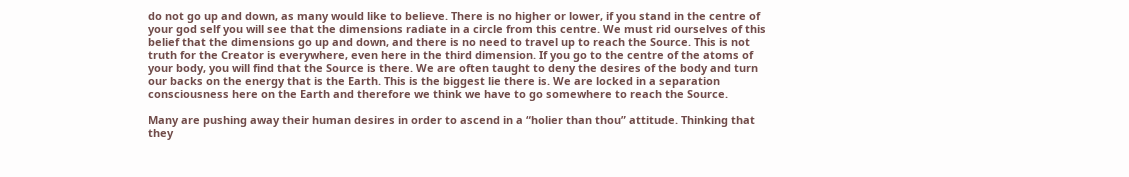do not go up and down, as many would like to believe. There is no higher or lower, if you stand in the centre of your god self you will see that the dimensions radiate in a circle from this centre. We must rid ourselves of this belief that the dimensions go up and down, and there is no need to travel up to reach the Source. This is not truth for the Creator is everywhere, even here in the third dimension. If you go to the centre of the atoms of your body, you will find that the Source is there. We are often taught to deny the desires of the body and turn our backs on the energy that is the Earth. This is the biggest lie there is. We are locked in a separation consciousness here on the Earth and therefore we think we have to go somewhere to reach the Source.

Many are pushing away their human desires in order to ascend in a “holier than thou” attitude. Thinking that they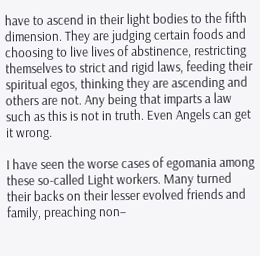have to ascend in their light bodies to the fifth dimension. They are judging certain foods and choosing to live lives of abstinence, restricting themselves to strict and rigid laws, feeding their spiritual egos, thinking they are ascending and others are not. Any being that imparts a law such as this is not in truth. Even Angels can get it wrong.

I have seen the worse cases of egomania among these so-called Light workers. Many turned their backs on their lesser evolved friends and family, preaching non–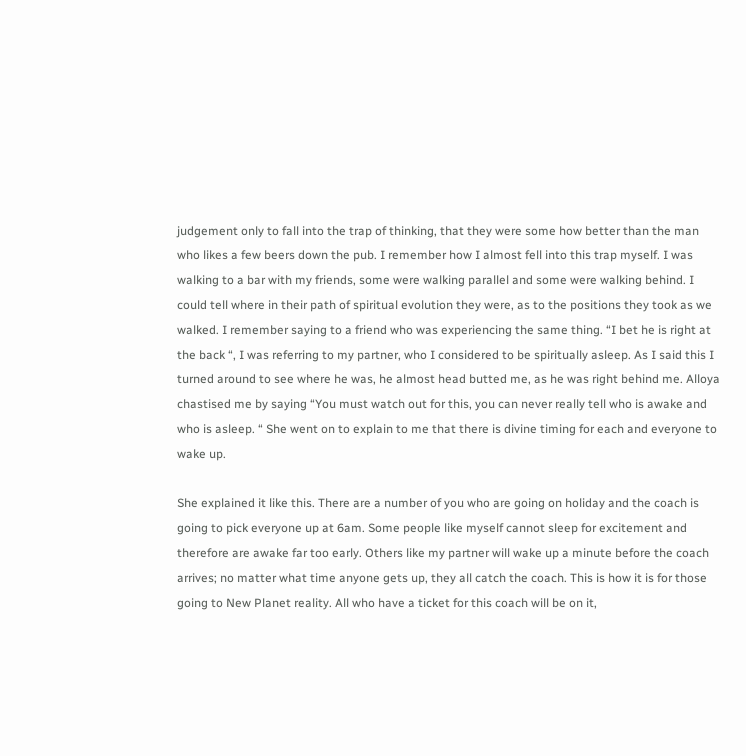judgement only to fall into the trap of thinking, that they were some how better than the man who likes a few beers down the pub. I remember how I almost fell into this trap myself. I was walking to a bar with my friends, some were walking parallel and some were walking behind. I could tell where in their path of spiritual evolution they were, as to the positions they took as we walked. I remember saying to a friend who was experiencing the same thing. “I bet he is right at the back “, I was referring to my partner, who I considered to be spiritually asleep. As I said this I turned around to see where he was, he almost head butted me, as he was right behind me. Alloya chastised me by saying “You must watch out for this, you can never really tell who is awake and who is asleep. “ She went on to explain to me that there is divine timing for each and everyone to wake up.

She explained it like this. There are a number of you who are going on holiday and the coach is going to pick everyone up at 6am. Some people like myself cannot sleep for excitement and therefore are awake far too early. Others like my partner will wake up a minute before the coach arrives; no matter what time anyone gets up, they all catch the coach. This is how it is for those going to New Planet reality. All who have a ticket for this coach will be on it,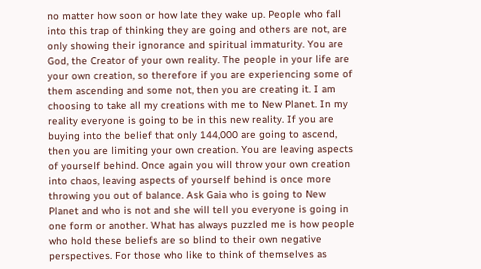no matter how soon or how late they wake up. People who fall into this trap of thinking they are going and others are not, are only showing their ignorance and spiritual immaturity. You are God, the Creator of your own reality. The people in your life are your own creation, so therefore if you are experiencing some of them ascending and some not, then you are creating it. I am choosing to take all my creations with me to New Planet. In my reality everyone is going to be in this new reality. If you are buying into the belief that only 144,000 are going to ascend, then you are limiting your own creation. You are leaving aspects of yourself behind. Once again you will throw your own creation into chaos, leaving aspects of yourself behind is once more throwing you out of balance. Ask Gaia who is going to New Planet and who is not and she will tell you everyone is going in one form or another. What has always puzzled me is how people who hold these beliefs are so blind to their own negative perspectives. For those who like to think of themselves as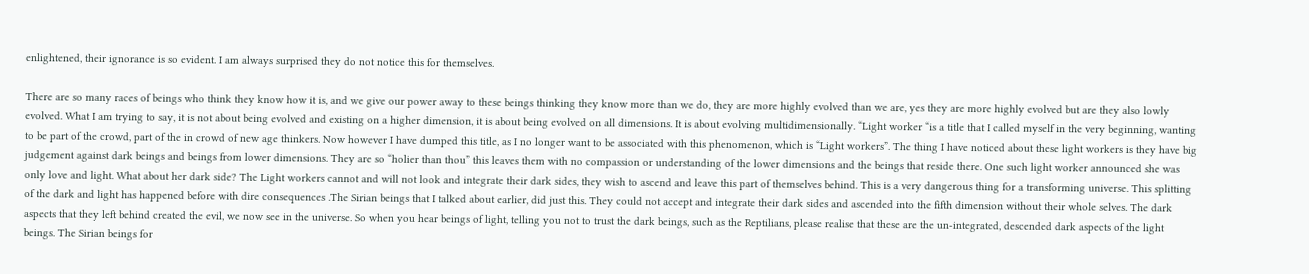enlightened, their ignorance is so evident. I am always surprised they do not notice this for themselves.

There are so many races of beings who think they know how it is, and we give our power away to these beings thinking they know more than we do, they are more highly evolved than we are, yes they are more highly evolved but are they also lowly evolved. What I am trying to say, it is not about being evolved and existing on a higher dimension, it is about being evolved on all dimensions. It is about evolving multidimensionally. “Light worker “is a title that I called myself in the very beginning, wanting to be part of the crowd, part of the in crowd of new age thinkers. Now however I have dumped this title, as I no longer want to be associated with this phenomenon, which is “Light workers”. The thing I have noticed about these light workers is they have big judgement against dark beings and beings from lower dimensions. They are so “holier than thou” this leaves them with no compassion or understanding of the lower dimensions and the beings that reside there. One such light worker announced she was only love and light. What about her dark side? The Light workers cannot and will not look and integrate their dark sides, they wish to ascend and leave this part of themselves behind. This is a very dangerous thing for a transforming universe. This splitting of the dark and light has happened before with dire consequences .The Sirian beings that I talked about earlier, did just this. They could not accept and integrate their dark sides and ascended into the fifth dimension without their whole selves. The dark aspects that they left behind created the evil, we now see in the universe. So when you hear beings of light, telling you not to trust the dark beings, such as the Reptilians, please realise that these are the un-integrated, descended dark aspects of the light beings. The Sirian beings for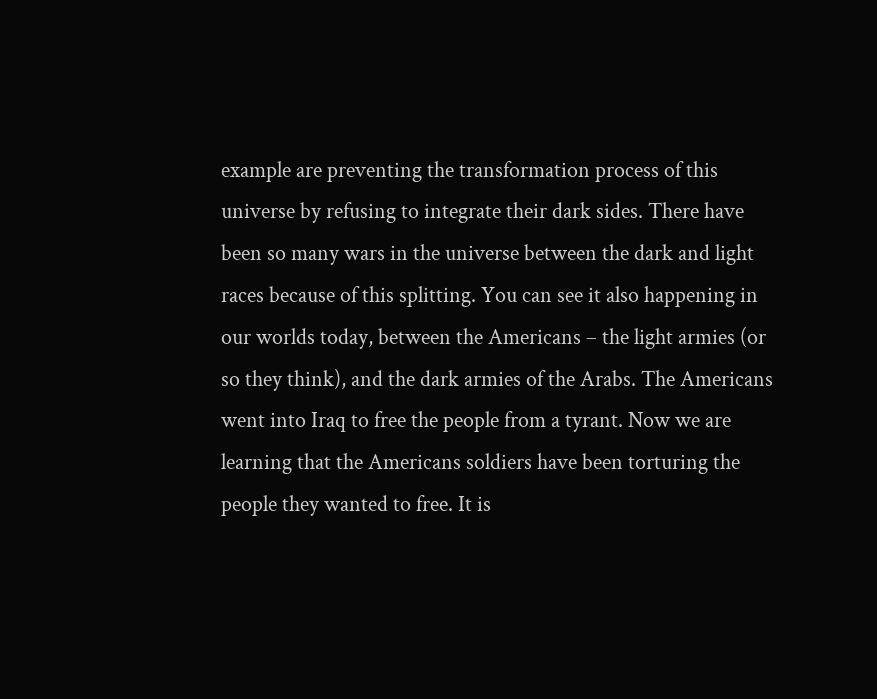example are preventing the transformation process of this universe by refusing to integrate their dark sides. There have been so many wars in the universe between the dark and light races because of this splitting. You can see it also happening in our worlds today, between the Americans – the light armies (or so they think), and the dark armies of the Arabs. The Americans went into Iraq to free the people from a tyrant. Now we are learning that the Americans soldiers have been torturing the people they wanted to free. It is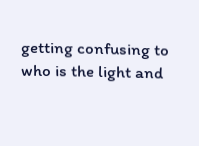getting confusing to who is the light and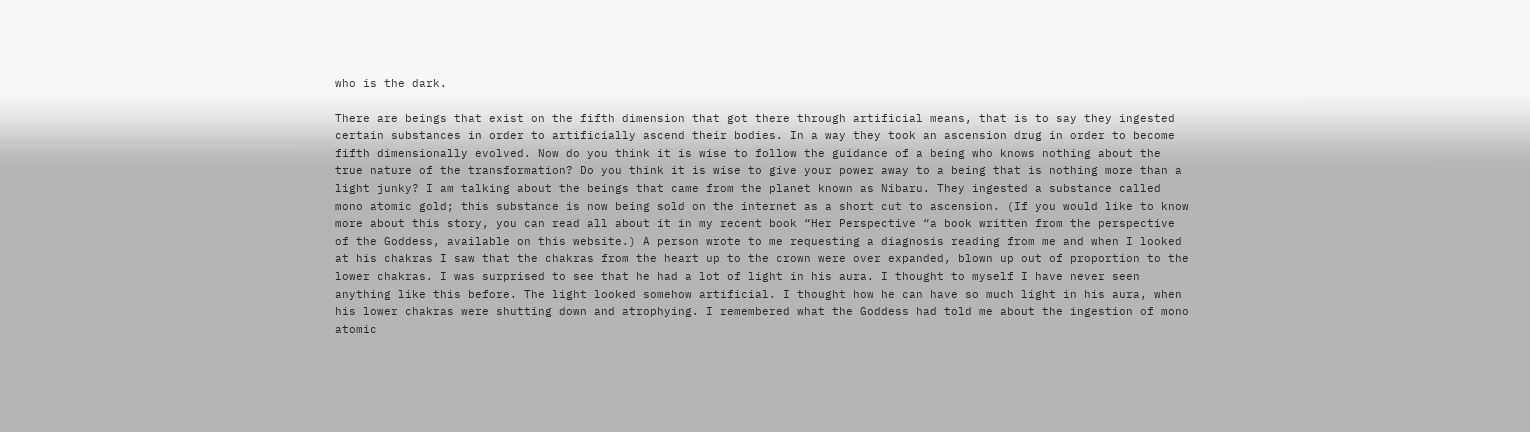who is the dark.

There are beings that exist on the fifth dimension that got there through artificial means, that is to say they ingested certain substances in order to artificially ascend their bodies. In a way they took an ascension drug in order to become fifth dimensionally evolved. Now do you think it is wise to follow the guidance of a being who knows nothing about the true nature of the transformation? Do you think it is wise to give your power away to a being that is nothing more than a light junky? I am talking about the beings that came from the planet known as Nibaru. They ingested a substance called mono atomic gold; this substance is now being sold on the internet as a short cut to ascension. (If you would like to know more about this story, you can read all about it in my recent book “Her Perspective “a book written from the perspective of the Goddess, available on this website.) A person wrote to me requesting a diagnosis reading from me and when I looked at his chakras I saw that the chakras from the heart up to the crown were over expanded, blown up out of proportion to the lower chakras. I was surprised to see that he had a lot of light in his aura. I thought to myself I have never seen anything like this before. The light looked somehow artificial. I thought how he can have so much light in his aura, when his lower chakras were shutting down and atrophying. I remembered what the Goddess had told me about the ingestion of mono atomic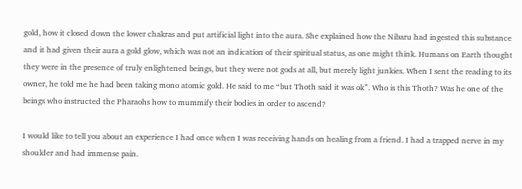gold, how it closed down the lower chakras and put artificial light into the aura. She explained how the Nibaru had ingested this substance and it had given their aura a gold glow, which was not an indication of their spiritual status, as one might think. Humans on Earth thought they were in the presence of truly enlightened beings, but they were not gods at all, but merely light junkies. When I sent the reading to its owner, he told me he had been taking mono atomic gold. He said to me “but Thoth said it was ok”. Who is this Thoth? Was he one of the beings who instructed the Pharaohs how to mummify their bodies in order to ascend?

I would like to tell you about an experience I had once when I was receiving hands on healing from a friend. I had a trapped nerve in my shoulder and had immense pain.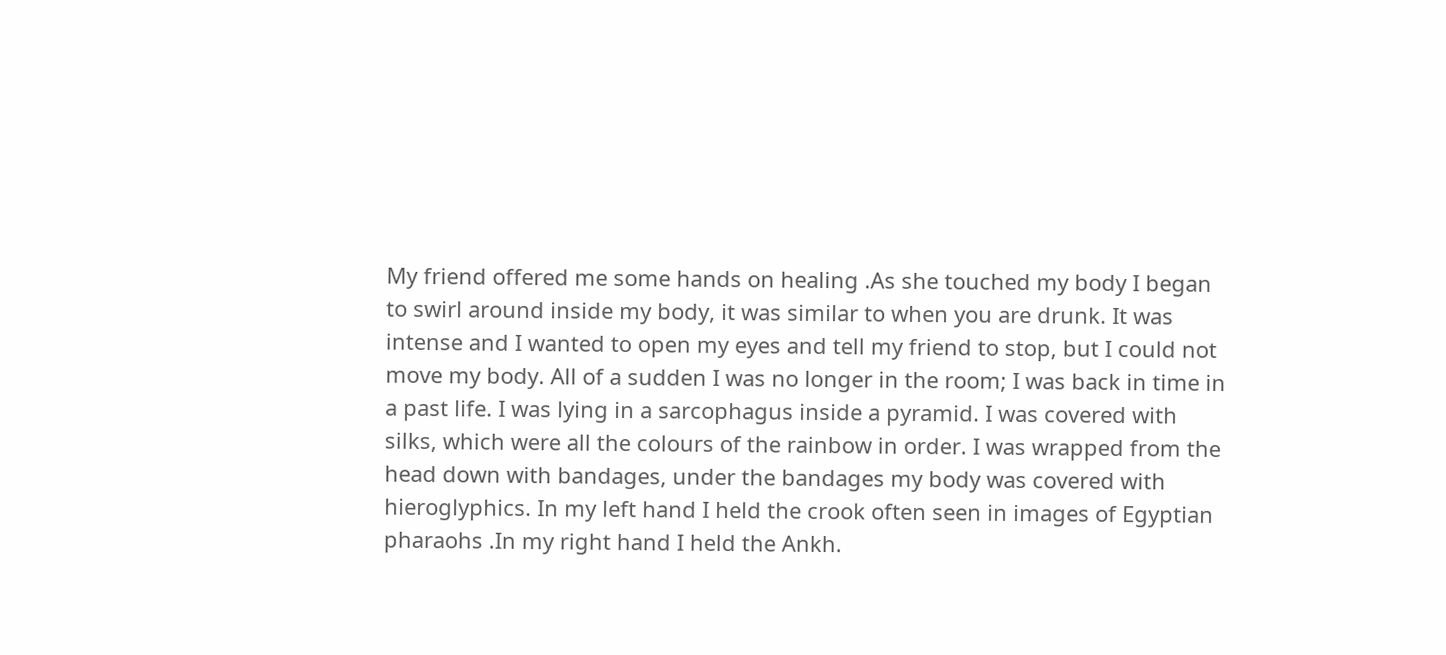My friend offered me some hands on healing .As she touched my body I began to swirl around inside my body, it was similar to when you are drunk. It was intense and I wanted to open my eyes and tell my friend to stop, but I could not move my body. All of a sudden I was no longer in the room; I was back in time in a past life. I was lying in a sarcophagus inside a pyramid. I was covered with silks, which were all the colours of the rainbow in order. I was wrapped from the head down with bandages, under the bandages my body was covered with hieroglyphics. In my left hand I held the crook often seen in images of Egyptian pharaohs .In my right hand I held the Ankh.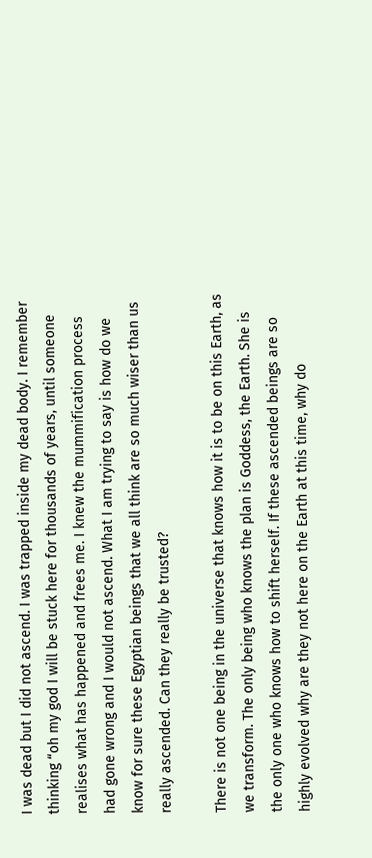I was dead but I did not ascend. I was trapped inside my dead body. I remember thinking “oh my god I will be stuck here for thousands of years, until someone realises what has happened and frees me. I knew the mummification process had gone wrong and I would not ascend. What I am trying to say is how do we know for sure these Egyptian beings that we all think are so much wiser than us really ascended. Can they really be trusted?

There is not one being in the universe that knows how it is to be on this Earth, as we transform. The only being who knows the plan is Goddess, the Earth. She is the only one who knows how to shift herself. If these ascended beings are so highly evolved why are they not here on the Earth at this time, why do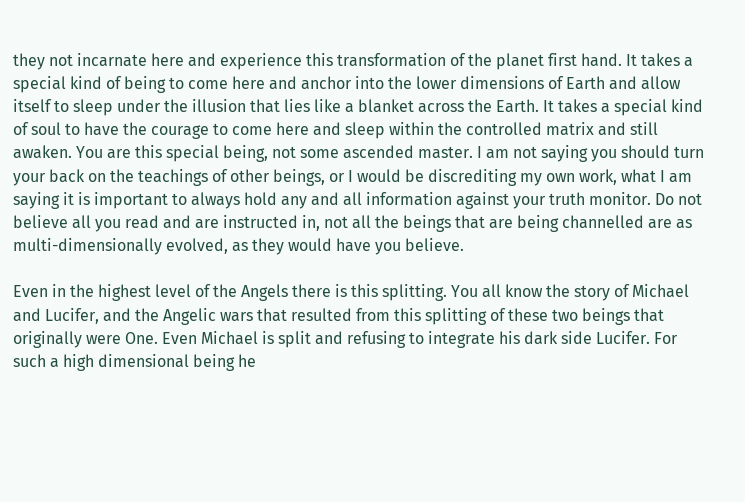they not incarnate here and experience this transformation of the planet first hand. It takes a special kind of being to come here and anchor into the lower dimensions of Earth and allow itself to sleep under the illusion that lies like a blanket across the Earth. It takes a special kind of soul to have the courage to come here and sleep within the controlled matrix and still awaken. You are this special being, not some ascended master. I am not saying you should turn your back on the teachings of other beings, or I would be discrediting my own work, what I am saying it is important to always hold any and all information against your truth monitor. Do not believe all you read and are instructed in, not all the beings that are being channelled are as multi-dimensionally evolved, as they would have you believe.

Even in the highest level of the Angels there is this splitting. You all know the story of Michael and Lucifer, and the Angelic wars that resulted from this splitting of these two beings that originally were One. Even Michael is split and refusing to integrate his dark side Lucifer. For such a high dimensional being he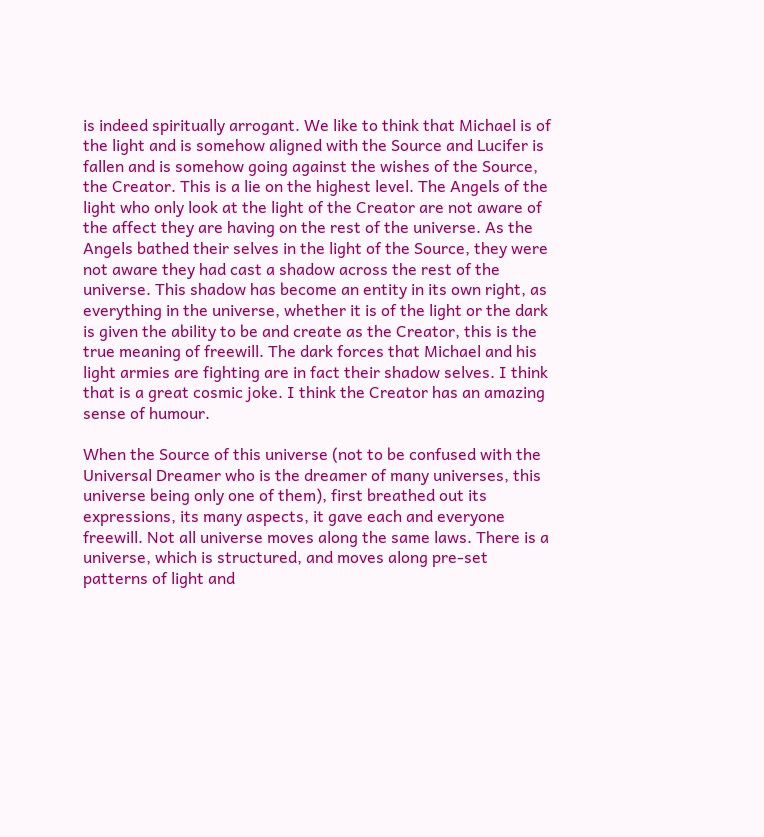is indeed spiritually arrogant. We like to think that Michael is of the light and is somehow aligned with the Source and Lucifer is fallen and is somehow going against the wishes of the Source, the Creator. This is a lie on the highest level. The Angels of the light who only look at the light of the Creator are not aware of the affect they are having on the rest of the universe. As the Angels bathed their selves in the light of the Source, they were not aware they had cast a shadow across the rest of the universe. This shadow has become an entity in its own right, as everything in the universe, whether it is of the light or the dark is given the ability to be and create as the Creator, this is the true meaning of freewill. The dark forces that Michael and his light armies are fighting are in fact their shadow selves. I think that is a great cosmic joke. I think the Creator has an amazing sense of humour.

When the Source of this universe (not to be confused with the Universal Dreamer who is the dreamer of many universes, this universe being only one of them), first breathed out its expressions, its many aspects, it gave each and everyone freewill. Not all universe moves along the same laws. There is a universe, which is structured, and moves along pre-set patterns of light and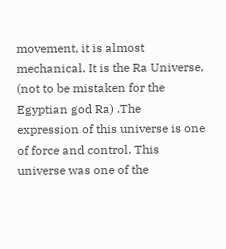movement, it is almost mechanical. It is the Ra Universe, (not to be mistaken for the Egyptian god Ra) .The expression of this universe is one of force and control. This universe was one of the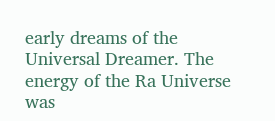early dreams of the Universal Dreamer. The energy of the Ra Universe was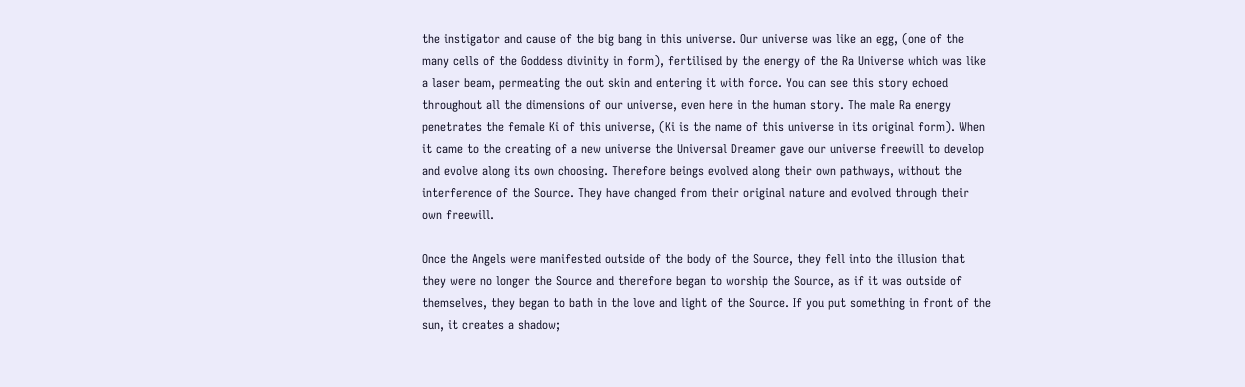the instigator and cause of the big bang in this universe. Our universe was like an egg, (one of the many cells of the Goddess divinity in form), fertilised by the energy of the Ra Universe which was like a laser beam, permeating the out skin and entering it with force. You can see this story echoed throughout all the dimensions of our universe, even here in the human story. The male Ra energy penetrates the female Ki of this universe, (Ki is the name of this universe in its original form). When it came to the creating of a new universe the Universal Dreamer gave our universe freewill to develop and evolve along its own choosing. Therefore beings evolved along their own pathways, without the interference of the Source. They have changed from their original nature and evolved through their own freewill.

Once the Angels were manifested outside of the body of the Source, they fell into the illusion that they were no longer the Source and therefore began to worship the Source, as if it was outside of themselves, they began to bath in the love and light of the Source. If you put something in front of the sun, it creates a shadow;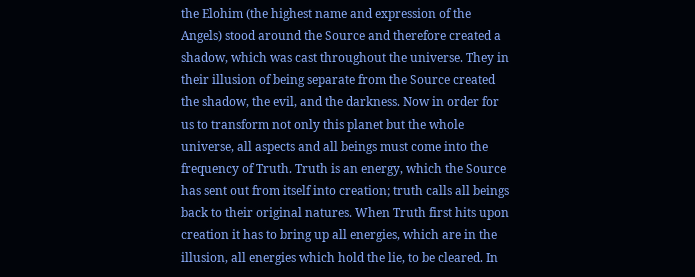the Elohim (the highest name and expression of the Angels) stood around the Source and therefore created a shadow, which was cast throughout the universe. They in their illusion of being separate from the Source created the shadow, the evil, and the darkness. Now in order for us to transform not only this planet but the whole universe, all aspects and all beings must come into the frequency of Truth. Truth is an energy, which the Source has sent out from itself into creation; truth calls all beings back to their original natures. When Truth first hits upon creation it has to bring up all energies, which are in the illusion, all energies which hold the lie, to be cleared. In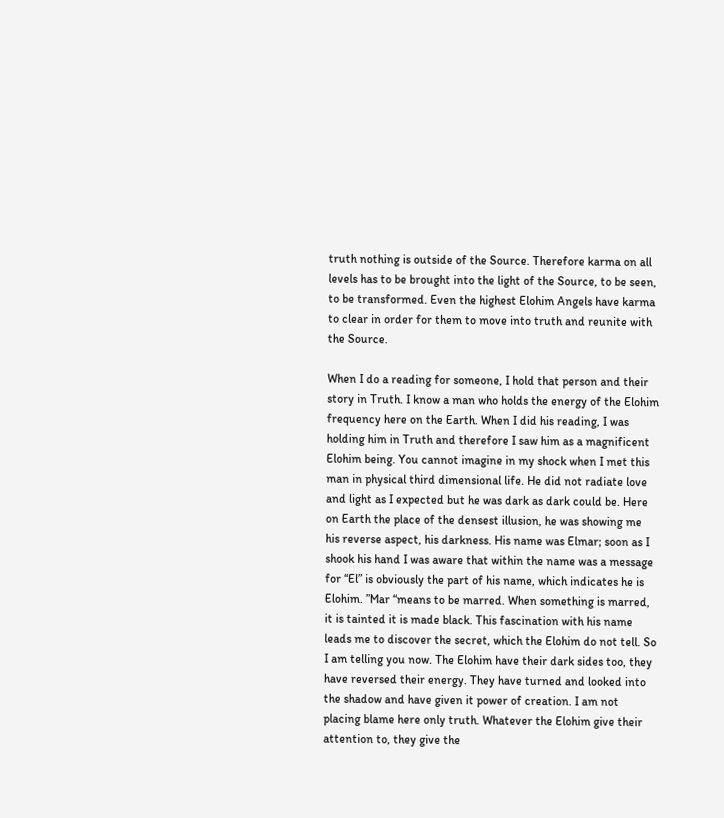truth nothing is outside of the Source. Therefore karma on all levels has to be brought into the light of the Source, to be seen, to be transformed. Even the highest Elohim Angels have karma to clear in order for them to move into truth and reunite with the Source.

When I do a reading for someone, I hold that person and their story in Truth. I know a man who holds the energy of the Elohim frequency here on the Earth. When I did his reading, I was holding him in Truth and therefore I saw him as a magnificent Elohim being. You cannot imagine in my shock when I met this man in physical third dimensional life. He did not radiate love and light as I expected but he was dark as dark could be. Here on Earth the place of the densest illusion, he was showing me his reverse aspect, his darkness. His name was Elmar; soon as I shook his hand I was aware that within the name was a message for “El” is obviously the part of his name, which indicates he is Elohim. ”Mar “means to be marred. When something is marred, it is tainted it is made black. This fascination with his name leads me to discover the secret, which the Elohim do not tell. So I am telling you now. The Elohim have their dark sides too, they have reversed their energy. They have turned and looked into the shadow and have given it power of creation. I am not placing blame here only truth. Whatever the Elohim give their attention to, they give the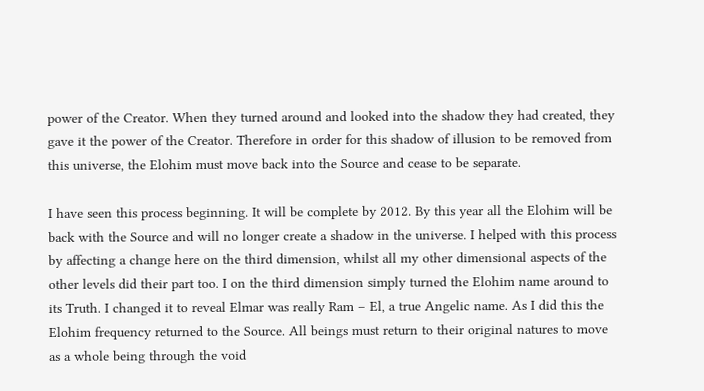power of the Creator. When they turned around and looked into the shadow they had created, they gave it the power of the Creator. Therefore in order for this shadow of illusion to be removed from this universe, the Elohim must move back into the Source and cease to be separate.

I have seen this process beginning. It will be complete by 2012. By this year all the Elohim will be back with the Source and will no longer create a shadow in the universe. I helped with this process by affecting a change here on the third dimension, whilst all my other dimensional aspects of the other levels did their part too. I on the third dimension simply turned the Elohim name around to its Truth. I changed it to reveal Elmar was really Ram – El, a true Angelic name. As I did this the Elohim frequency returned to the Source. All beings must return to their original natures to move as a whole being through the void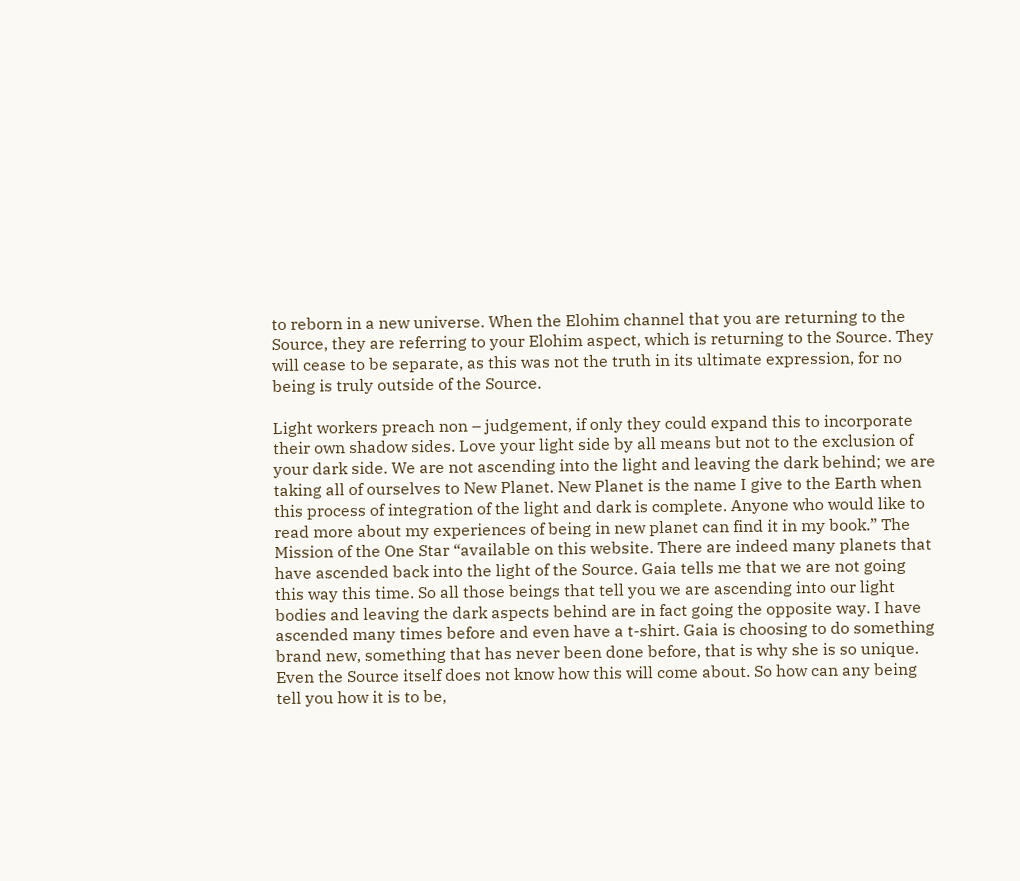to reborn in a new universe. When the Elohim channel that you are returning to the Source, they are referring to your Elohim aspect, which is returning to the Source. They will cease to be separate, as this was not the truth in its ultimate expression, for no being is truly outside of the Source.

Light workers preach non – judgement, if only they could expand this to incorporate their own shadow sides. Love your light side by all means but not to the exclusion of your dark side. We are not ascending into the light and leaving the dark behind; we are taking all of ourselves to New Planet. New Planet is the name I give to the Earth when this process of integration of the light and dark is complete. Anyone who would like to read more about my experiences of being in new planet can find it in my book.” The Mission of the One Star “available on this website. There are indeed many planets that have ascended back into the light of the Source. Gaia tells me that we are not going this way this time. So all those beings that tell you we are ascending into our light bodies and leaving the dark aspects behind are in fact going the opposite way. I have ascended many times before and even have a t-shirt. Gaia is choosing to do something brand new, something that has never been done before, that is why she is so unique. Even the Source itself does not know how this will come about. So how can any being tell you how it is to be,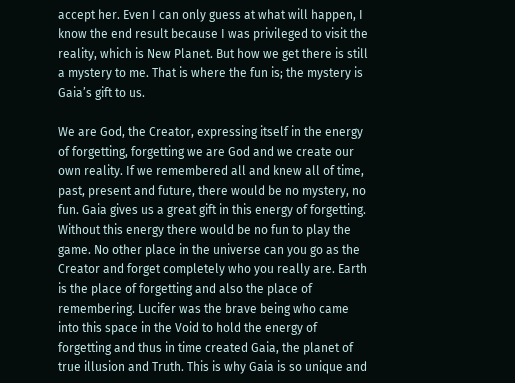accept her. Even I can only guess at what will happen, I know the end result because I was privileged to visit the reality, which is New Planet. But how we get there is still a mystery to me. That is where the fun is; the mystery is Gaia’s gift to us.

We are God, the Creator, expressing itself in the energy of forgetting, forgetting we are God and we create our own reality. If we remembered all and knew all of time, past, present and future, there would be no mystery, no fun. Gaia gives us a great gift in this energy of forgetting. Without this energy there would be no fun to play the game. No other place in the universe can you go as the Creator and forget completely who you really are. Earth is the place of forgetting and also the place of remembering. Lucifer was the brave being who came into this space in the Void to hold the energy of forgetting and thus in time created Gaia, the planet of true illusion and Truth. This is why Gaia is so unique and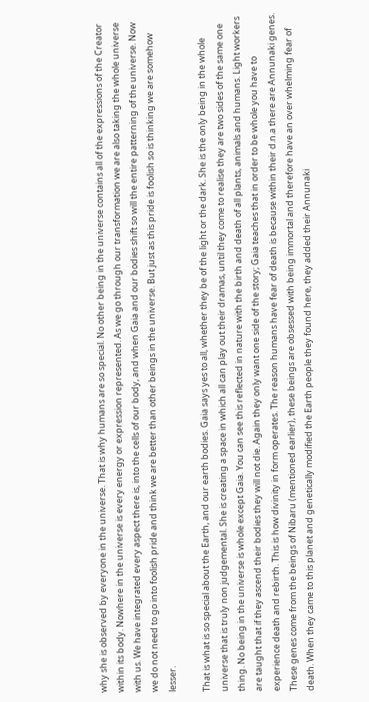why she is observed by everyone in the universe. That is why humans are so special. No other being in the universe contains all of the expressions of the Creator within its body. Nowhere in the universe is every energy or expression represented. As we go through our transformation we are also taking the whole universe with us. We have integrated every aspect there is, into the cells of our body, and when Gaia and our bodies shift so will the entire patterning of the universe. Now we do not need to go into foolish pride and think we are better than other beings in the universe. But just as this pride is foolish so is thinking we are somehow lesser.

That is what is so special about the Earth, and our earth bodies. Gaia says yes to all, whether they be of the light or the dark. She is the only being in the whole universe that is truly non judgemental. She is creating a space in which all can play out their dramas, until they come to realise they are two sides of the same one thing. No being in the universe is whole except Gaia. You can see this reflected in nature with the birth and death of all plants, animals and humans. Light workers are taught that if they ascend their bodies they will not die. Again they only want one side of the story; Gaia teaches that in order to be whole you have to experience death and rebirth. This is how divinity in form operates. The reason humans have fear of death is because within their d.n.a there are Annunaki genes. These genes come from the beings of Nibaru (mentioned earlier), these beings are obsessed with being immortal and therefore have an over whelming fear of death. When they came to this planet and genetically modified the Earth people they found here, they added their Annunaki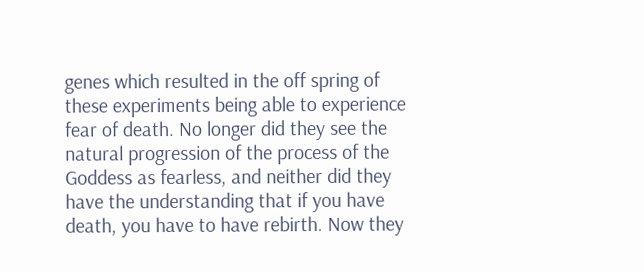genes which resulted in the off spring of these experiments being able to experience fear of death. No longer did they see the natural progression of the process of the Goddess as fearless, and neither did they have the understanding that if you have death, you have to have rebirth. Now they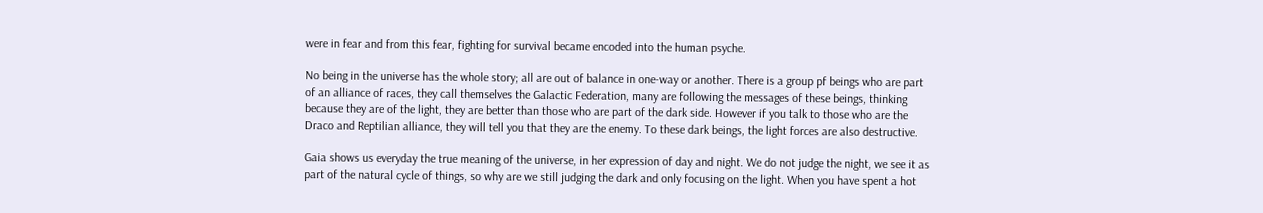were in fear and from this fear, fighting for survival became encoded into the human psyche.

No being in the universe has the whole story; all are out of balance in one-way or another. There is a group pf beings who are part of an alliance of races, they call themselves the Galactic Federation, many are following the messages of these beings, thinking because they are of the light, they are better than those who are part of the dark side. However if you talk to those who are the Draco and Reptilian alliance, they will tell you that they are the enemy. To these dark beings, the light forces are also destructive.

Gaia shows us everyday the true meaning of the universe, in her expression of day and night. We do not judge the night, we see it as part of the natural cycle of things, so why are we still judging the dark and only focusing on the light. When you have spent a hot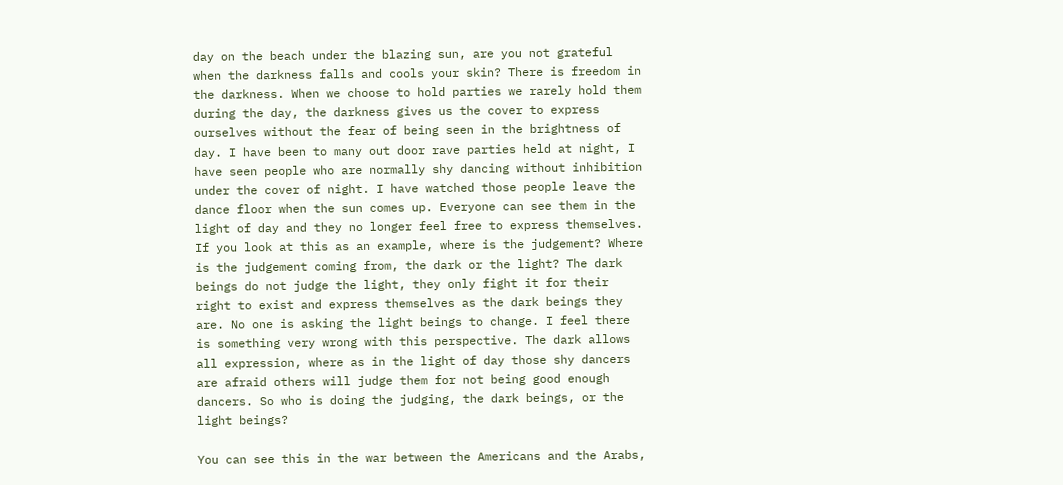day on the beach under the blazing sun, are you not grateful when the darkness falls and cools your skin? There is freedom in the darkness. When we choose to hold parties we rarely hold them during the day, the darkness gives us the cover to express ourselves without the fear of being seen in the brightness of day. I have been to many out door rave parties held at night, I have seen people who are normally shy dancing without inhibition under the cover of night. I have watched those people leave the dance floor when the sun comes up. Everyone can see them in the light of day and they no longer feel free to express themselves. If you look at this as an example, where is the judgement? Where is the judgement coming from, the dark or the light? The dark beings do not judge the light, they only fight it for their right to exist and express themselves as the dark beings they are. No one is asking the light beings to change. I feel there is something very wrong with this perspective. The dark allows all expression, where as in the light of day those shy dancers are afraid others will judge them for not being good enough dancers. So who is doing the judging, the dark beings, or the light beings?

You can see this in the war between the Americans and the Arabs,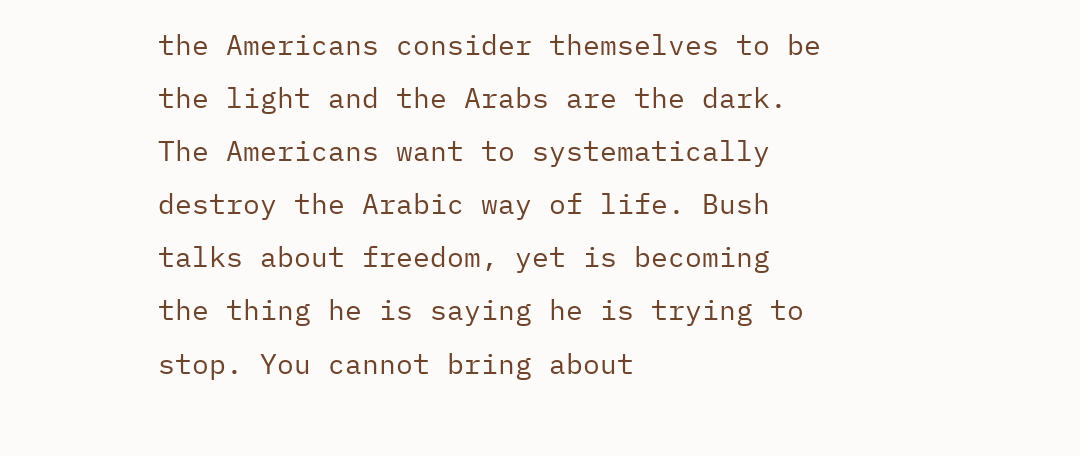the Americans consider themselves to be the light and the Arabs are the dark. The Americans want to systematically destroy the Arabic way of life. Bush talks about freedom, yet is becoming the thing he is saying he is trying to stop. You cannot bring about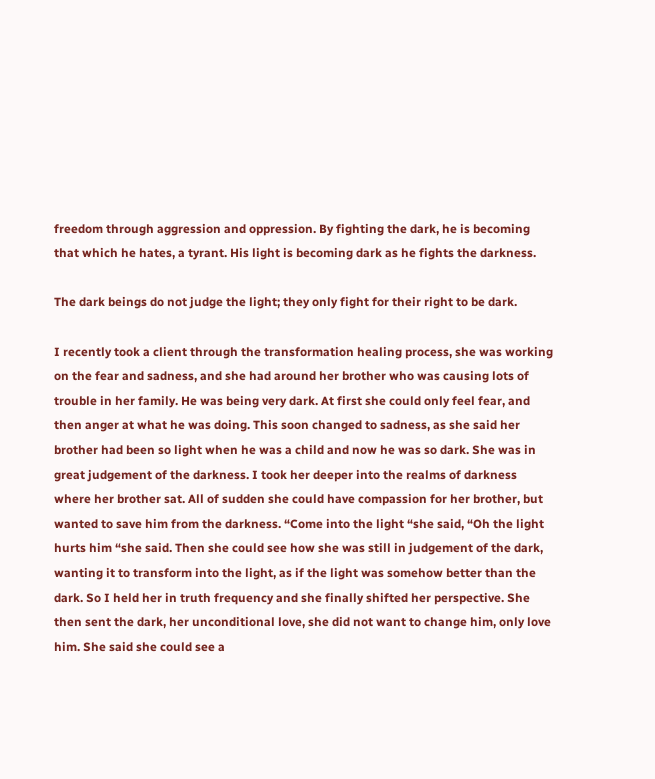freedom through aggression and oppression. By fighting the dark, he is becoming that which he hates, a tyrant. His light is becoming dark as he fights the darkness.

The dark beings do not judge the light; they only fight for their right to be dark.

I recently took a client through the transformation healing process, she was working on the fear and sadness, and she had around her brother who was causing lots of trouble in her family. He was being very dark. At first she could only feel fear, and then anger at what he was doing. This soon changed to sadness, as she said her brother had been so light when he was a child and now he was so dark. She was in great judgement of the darkness. I took her deeper into the realms of darkness where her brother sat. All of sudden she could have compassion for her brother, but wanted to save him from the darkness. “Come into the light “she said, “Oh the light hurts him “she said. Then she could see how she was still in judgement of the dark, wanting it to transform into the light, as if the light was somehow better than the dark. So I held her in truth frequency and she finally shifted her perspective. She then sent the dark, her unconditional love, she did not want to change him, only love him. She said she could see a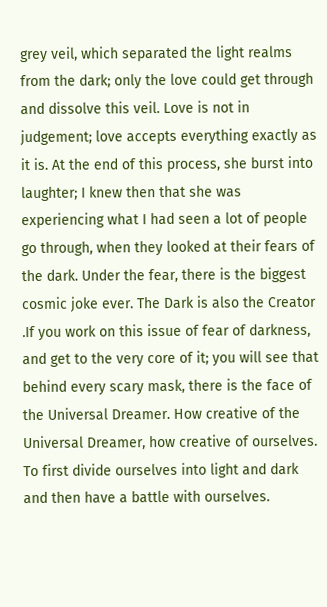grey veil, which separated the light realms from the dark; only the love could get through and dissolve this veil. Love is not in judgement; love accepts everything exactly as it is. At the end of this process, she burst into laughter; I knew then that she was experiencing what I had seen a lot of people go through, when they looked at their fears of the dark. Under the fear, there is the biggest cosmic joke ever. The Dark is also the Creator .If you work on this issue of fear of darkness, and get to the very core of it; you will see that behind every scary mask, there is the face of the Universal Dreamer. How creative of the Universal Dreamer, how creative of ourselves. To first divide ourselves into light and dark and then have a battle with ourselves.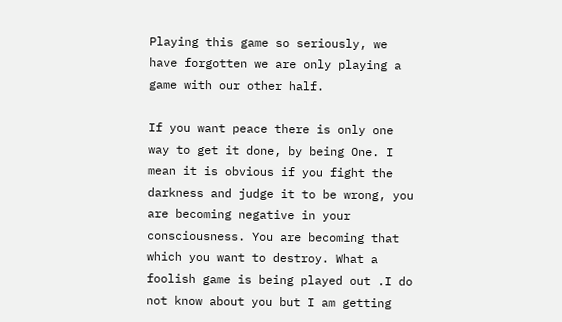Playing this game so seriously, we have forgotten we are only playing a game with our other half.

If you want peace there is only one way to get it done, by being One. I mean it is obvious if you fight the darkness and judge it to be wrong, you are becoming negative in your consciousness. You are becoming that which you want to destroy. What a foolish game is being played out .I do not know about you but I am getting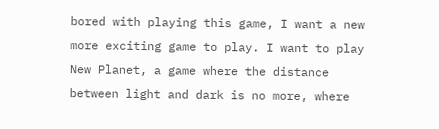bored with playing this game, I want a new more exciting game to play. I want to play New Planet, a game where the distance between light and dark is no more, where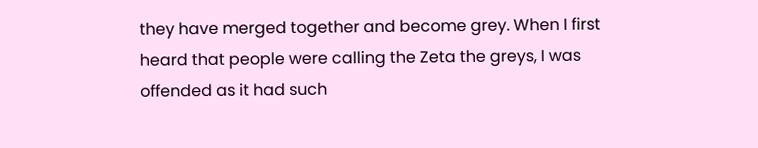they have merged together and become grey. When I first heard that people were calling the Zeta the greys, I was offended as it had such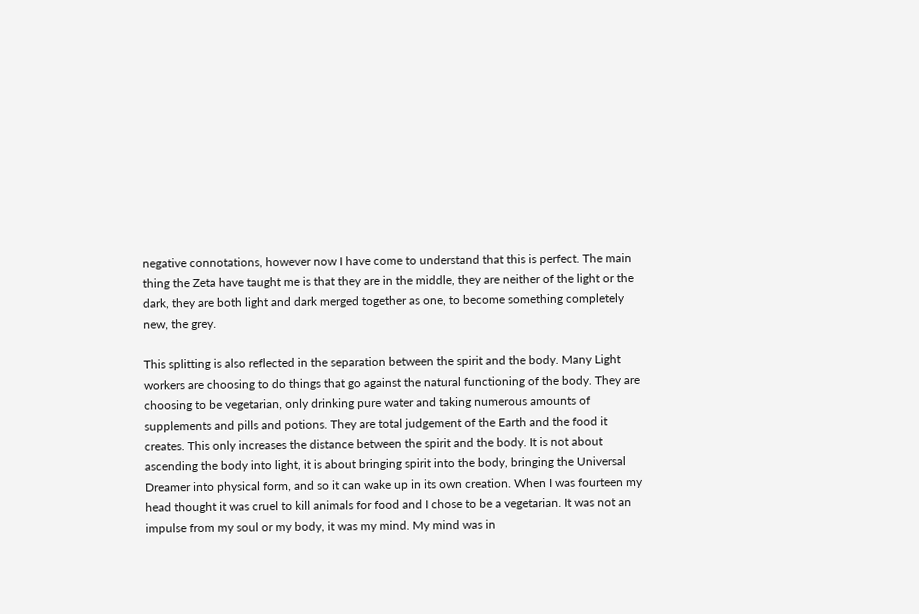negative connotations, however now I have come to understand that this is perfect. The main thing the Zeta have taught me is that they are in the middle, they are neither of the light or the dark, they are both light and dark merged together as one, to become something completely new, the grey.

This splitting is also reflected in the separation between the spirit and the body. Many Light workers are choosing to do things that go against the natural functioning of the body. They are choosing to be vegetarian, only drinking pure water and taking numerous amounts of supplements and pills and potions. They are total judgement of the Earth and the food it creates. This only increases the distance between the spirit and the body. It is not about ascending the body into light, it is about bringing spirit into the body, bringing the Universal Dreamer into physical form, and so it can wake up in its own creation. When I was fourteen my head thought it was cruel to kill animals for food and I chose to be a vegetarian. It was not an impulse from my soul or my body, it was my mind. My mind was in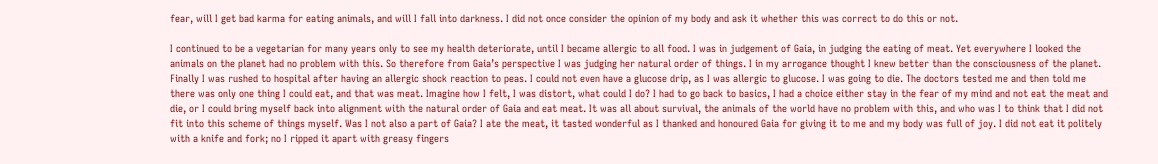fear, will I get bad karma for eating animals, and will I fall into darkness. I did not once consider the opinion of my body and ask it whether this was correct to do this or not.

I continued to be a vegetarian for many years only to see my health deteriorate, until I became allergic to all food. I was in judgement of Gaia, in judging the eating of meat. Yet everywhere I looked the animals on the planet had no problem with this. So therefore from Gaia’s perspective I was judging her natural order of things. I in my arrogance thought I knew better than the consciousness of the planet. Finally I was rushed to hospital after having an allergic shock reaction to peas. I could not even have a glucose drip, as I was allergic to glucose. I was going to die. The doctors tested me and then told me there was only one thing I could eat, and that was meat. Imagine how I felt, I was distort, what could I do? I had to go back to basics, I had a choice either stay in the fear of my mind and not eat the meat and die, or I could bring myself back into alignment with the natural order of Gaia and eat meat. It was all about survival, the animals of the world have no problem with this, and who was I to think that I did not fit into this scheme of things myself. Was I not also a part of Gaia? I ate the meat, it tasted wonderful as I thanked and honoured Gaia for giving it to me and my body was full of joy. I did not eat it politely with a knife and fork; no I ripped it apart with greasy fingers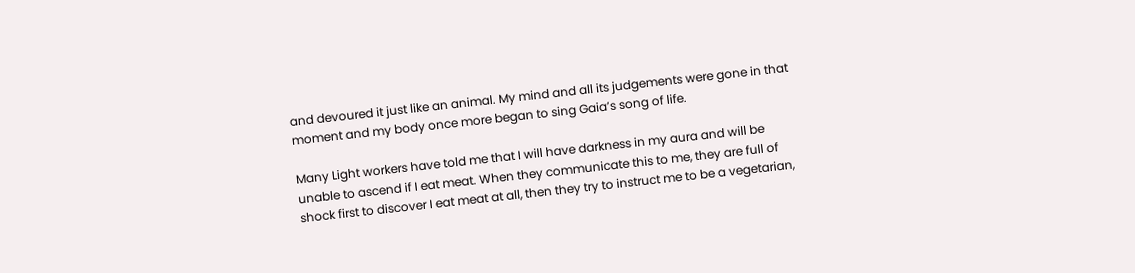and devoured it just like an animal. My mind and all its judgements were gone in that moment and my body once more began to sing Gaia’s song of life.

Many Light workers have told me that I will have darkness in my aura and will be unable to ascend if I eat meat. When they communicate this to me, they are full of shock first to discover I eat meat at all, then they try to instruct me to be a vegetarian,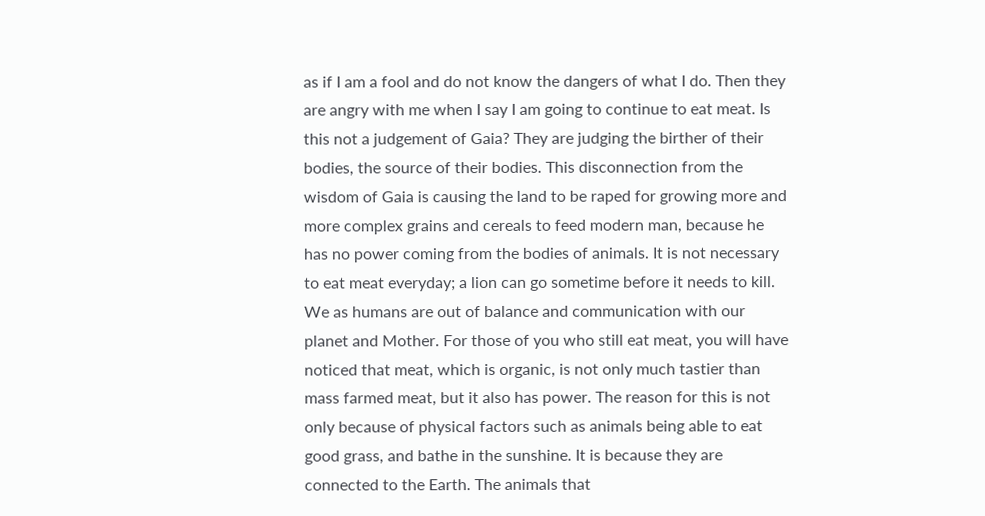as if I am a fool and do not know the dangers of what I do. Then they are angry with me when I say I am going to continue to eat meat. Is this not a judgement of Gaia? They are judging the birther of their bodies, the source of their bodies. This disconnection from the wisdom of Gaia is causing the land to be raped for growing more and more complex grains and cereals to feed modern man, because he has no power coming from the bodies of animals. It is not necessary to eat meat everyday; a lion can go sometime before it needs to kill. We as humans are out of balance and communication with our planet and Mother. For those of you who still eat meat, you will have noticed that meat, which is organic, is not only much tastier than mass farmed meat, but it also has power. The reason for this is not only because of physical factors such as animals being able to eat good grass, and bathe in the sunshine. It is because they are connected to the Earth. The animals that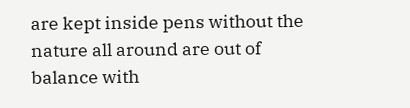are kept inside pens without the nature all around are out of balance with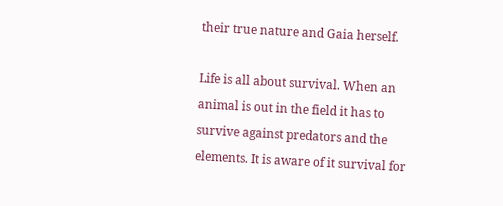their true nature and Gaia herself.

Life is all about survival. When an animal is out in the field it has to survive against predators and the elements. It is aware of it survival for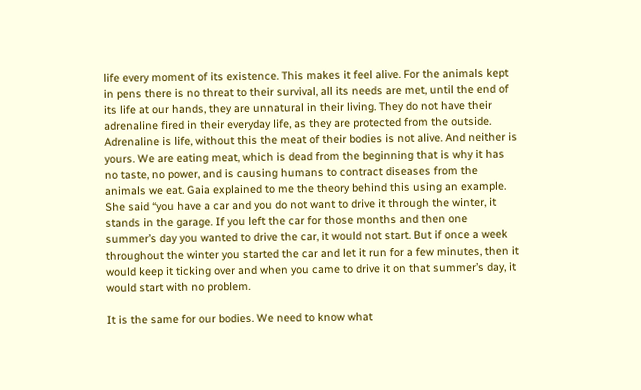life every moment of its existence. This makes it feel alive. For the animals kept in pens there is no threat to their survival, all its needs are met, until the end of its life at our hands, they are unnatural in their living. They do not have their adrenaline fired in their everyday life, as they are protected from the outside. Adrenaline is life, without this the meat of their bodies is not alive. And neither is yours. We are eating meat, which is dead from the beginning that is why it has no taste, no power, and is causing humans to contract diseases from the animals we eat. Gaia explained to me the theory behind this using an example. She said “you have a car and you do not want to drive it through the winter, it stands in the garage. If you left the car for those months and then one summer’s day you wanted to drive the car, it would not start. But if once a week throughout the winter you started the car and let it run for a few minutes, then it would keep it ticking over and when you came to drive it on that summer’s day, it would start with no problem.

It is the same for our bodies. We need to know what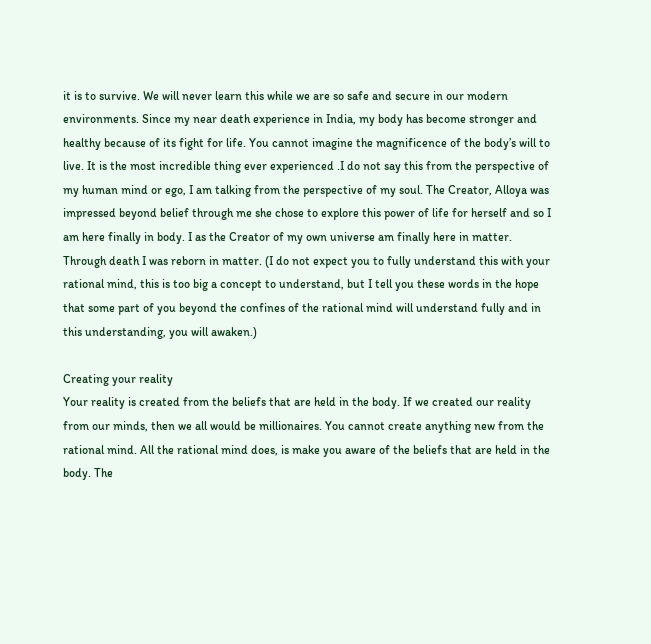it is to survive. We will never learn this while we are so safe and secure in our modern environments. Since my near death experience in India, my body has become stronger and healthy because of its fight for life. You cannot imagine the magnificence of the body’s will to live. It is the most incredible thing ever experienced .I do not say this from the perspective of my human mind or ego, I am talking from the perspective of my soul. The Creator, Alloya was impressed beyond belief through me she chose to explore this power of life for herself and so I am here finally in body. I as the Creator of my own universe am finally here in matter. Through death I was reborn in matter. (I do not expect you to fully understand this with your rational mind, this is too big a concept to understand, but I tell you these words in the hope that some part of you beyond the confines of the rational mind will understand fully and in this understanding, you will awaken.)

Creating your reality
Your reality is created from the beliefs that are held in the body. If we created our reality from our minds, then we all would be millionaires. You cannot create anything new from the rational mind. All the rational mind does, is make you aware of the beliefs that are held in the body. The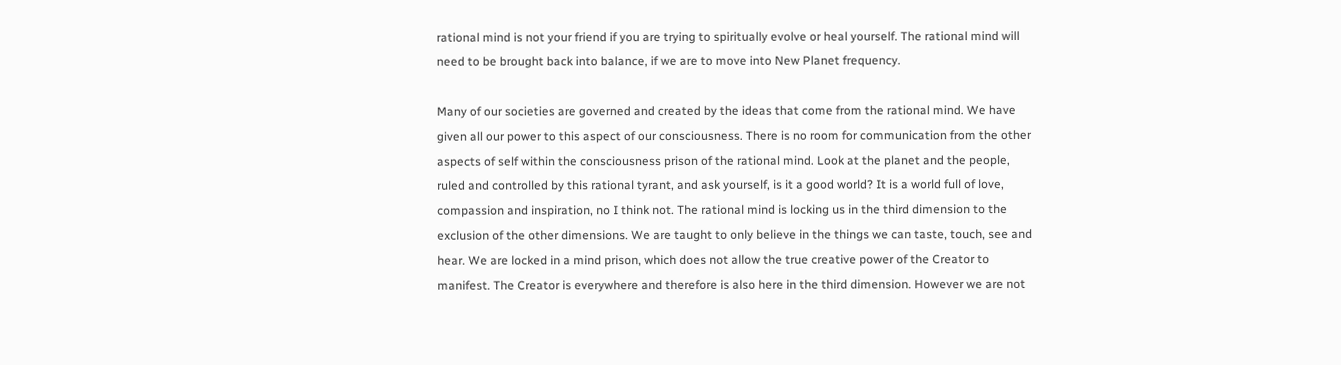rational mind is not your friend if you are trying to spiritually evolve or heal yourself. The rational mind will need to be brought back into balance, if we are to move into New Planet frequency.

Many of our societies are governed and created by the ideas that come from the rational mind. We have given all our power to this aspect of our consciousness. There is no room for communication from the other aspects of self within the consciousness prison of the rational mind. Look at the planet and the people, ruled and controlled by this rational tyrant, and ask yourself, is it a good world? It is a world full of love, compassion and inspiration, no I think not. The rational mind is locking us in the third dimension to the exclusion of the other dimensions. We are taught to only believe in the things we can taste, touch, see and hear. We are locked in a mind prison, which does not allow the true creative power of the Creator to manifest. The Creator is everywhere and therefore is also here in the third dimension. However we are not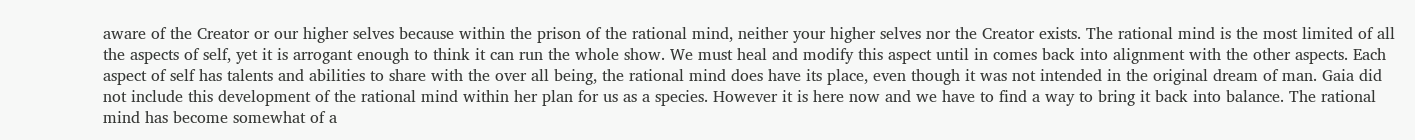aware of the Creator or our higher selves because within the prison of the rational mind, neither your higher selves nor the Creator exists. The rational mind is the most limited of all the aspects of self, yet it is arrogant enough to think it can run the whole show. We must heal and modify this aspect until in comes back into alignment with the other aspects. Each aspect of self has talents and abilities to share with the over all being, the rational mind does have its place, even though it was not intended in the original dream of man. Gaia did not include this development of the rational mind within her plan for us as a species. However it is here now and we have to find a way to bring it back into balance. The rational mind has become somewhat of a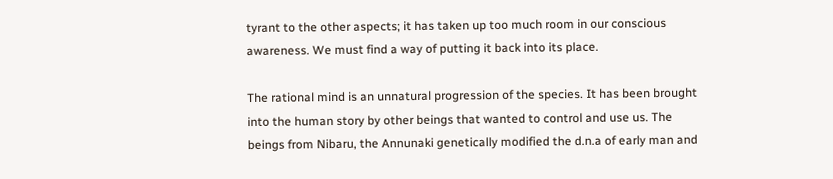tyrant to the other aspects; it has taken up too much room in our conscious awareness. We must find a way of putting it back into its place.

The rational mind is an unnatural progression of the species. It has been brought into the human story by other beings that wanted to control and use us. The beings from Nibaru, the Annunaki genetically modified the d.n.a of early man and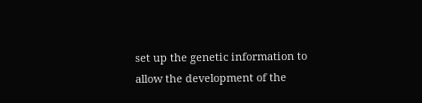set up the genetic information to allow the development of the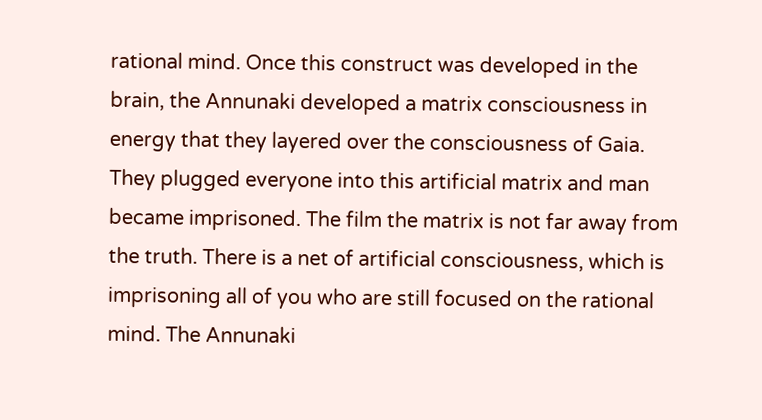rational mind. Once this construct was developed in the brain, the Annunaki developed a matrix consciousness in energy that they layered over the consciousness of Gaia. They plugged everyone into this artificial matrix and man became imprisoned. The film the matrix is not far away from the truth. There is a net of artificial consciousness, which is imprisoning all of you who are still focused on the rational mind. The Annunaki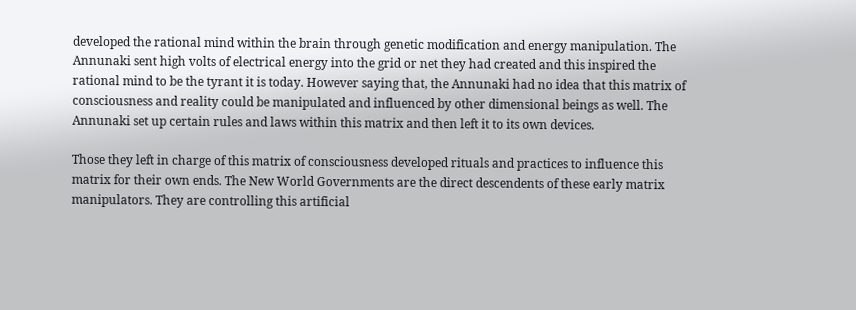developed the rational mind within the brain through genetic modification and energy manipulation. The Annunaki sent high volts of electrical energy into the grid or net they had created and this inspired the rational mind to be the tyrant it is today. However saying that, the Annunaki had no idea that this matrix of consciousness and reality could be manipulated and influenced by other dimensional beings as well. The Annunaki set up certain rules and laws within this matrix and then left it to its own devices.

Those they left in charge of this matrix of consciousness developed rituals and practices to influence this matrix for their own ends. The New World Governments are the direct descendents of these early matrix manipulators. They are controlling this artificial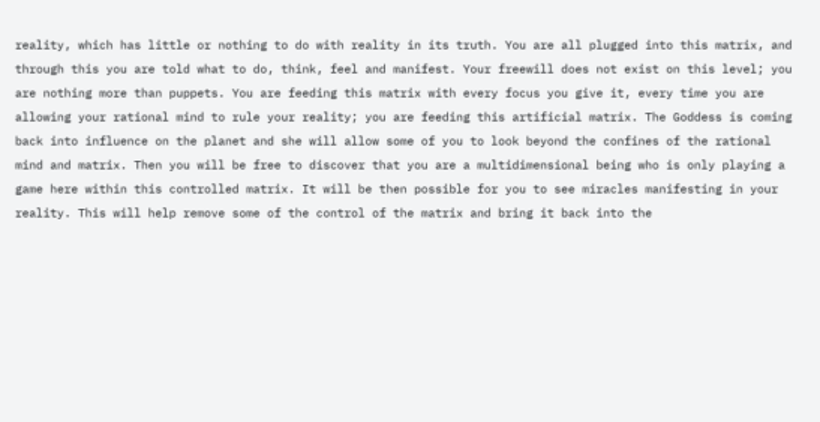reality, which has little or nothing to do with reality in its truth. You are all plugged into this matrix, and through this you are told what to do, think, feel and manifest. Your freewill does not exist on this level; you are nothing more than puppets. You are feeding this matrix with every focus you give it, every time you are allowing your rational mind to rule your reality; you are feeding this artificial matrix. The Goddess is coming back into influence on the planet and she will allow some of you to look beyond the confines of the rational mind and matrix. Then you will be free to discover that you are a multidimensional being who is only playing a game here within this controlled matrix. It will be then possible for you to see miracles manifesting in your reality. This will help remove some of the control of the matrix and bring it back into the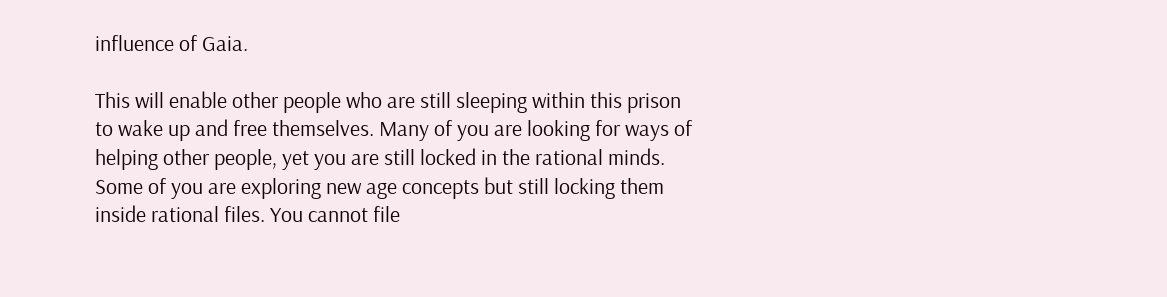influence of Gaia.

This will enable other people who are still sleeping within this prison to wake up and free themselves. Many of you are looking for ways of helping other people, yet you are still locked in the rational minds. Some of you are exploring new age concepts but still locking them inside rational files. You cannot file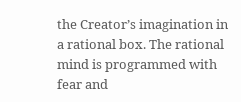the Creator’s imagination in a rational box. The rational mind is programmed with fear and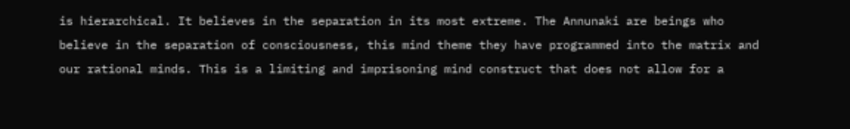is hierarchical. It believes in the separation in its most extreme. The Annunaki are beings who believe in the separation of consciousness, this mind theme they have programmed into the matrix and our rational minds. This is a limiting and imprisoning mind construct that does not allow for a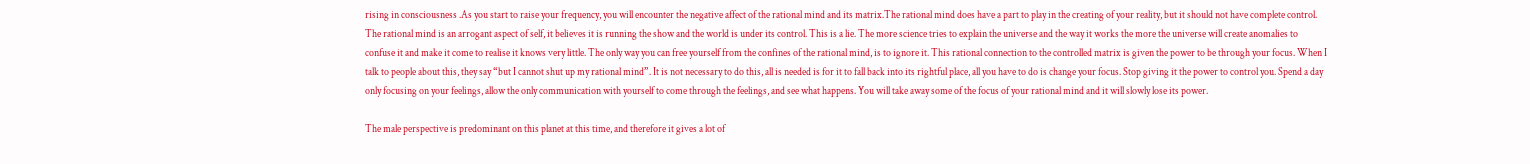rising in consciousness .As you start to raise your frequency, you will encounter the negative affect of the rational mind and its matrix.The rational mind does have a part to play in the creating of your reality, but it should not have complete control. The rational mind is an arrogant aspect of self, it believes it is running the show and the world is under its control. This is a lie. The more science tries to explain the universe and the way it works the more the universe will create anomalies to confuse it and make it come to realise it knows very little. The only way you can free yourself from the confines of the rational mind, is to ignore it. This rational connection to the controlled matrix is given the power to be through your focus. When I talk to people about this, they say “but I cannot shut up my rational mind”. It is not necessary to do this, all is needed is for it to fall back into its rightful place, all you have to do is change your focus. Stop giving it the power to control you. Spend a day only focusing on your feelings, allow the only communication with yourself to come through the feelings, and see what happens. You will take away some of the focus of your rational mind and it will slowly lose its power.

The male perspective is predominant on this planet at this time, and therefore it gives a lot of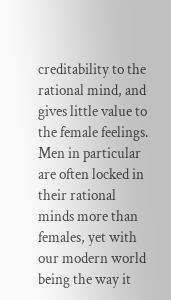creditability to the rational mind, and gives little value to the female feelings. Men in particular are often locked in their rational minds more than females, yet with our modern world being the way it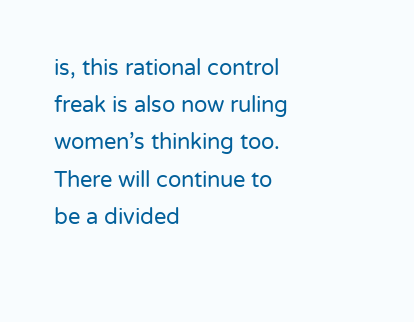is, this rational control freak is also now ruling women’s thinking too. There will continue to be a divided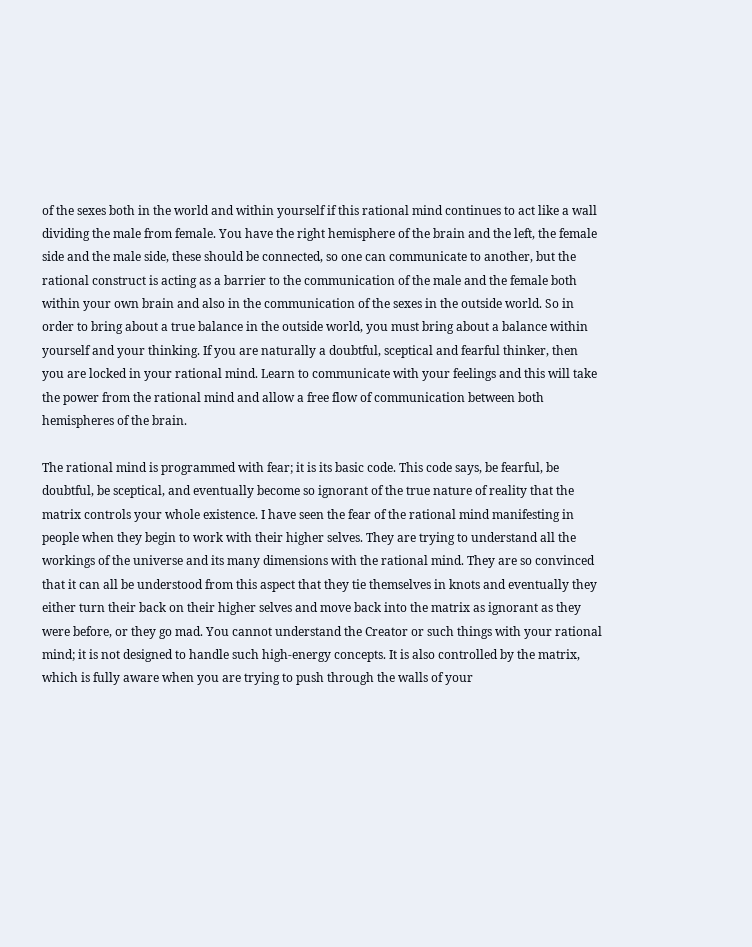of the sexes both in the world and within yourself if this rational mind continues to act like a wall dividing the male from female. You have the right hemisphere of the brain and the left, the female side and the male side, these should be connected, so one can communicate to another, but the rational construct is acting as a barrier to the communication of the male and the female both within your own brain and also in the communication of the sexes in the outside world. So in order to bring about a true balance in the outside world, you must bring about a balance within yourself and your thinking. If you are naturally a doubtful, sceptical and fearful thinker, then you are locked in your rational mind. Learn to communicate with your feelings and this will take the power from the rational mind and allow a free flow of communication between both hemispheres of the brain.

The rational mind is programmed with fear; it is its basic code. This code says, be fearful, be doubtful, be sceptical, and eventually become so ignorant of the true nature of reality that the matrix controls your whole existence. I have seen the fear of the rational mind manifesting in people when they begin to work with their higher selves. They are trying to understand all the workings of the universe and its many dimensions with the rational mind. They are so convinced that it can all be understood from this aspect that they tie themselves in knots and eventually they either turn their back on their higher selves and move back into the matrix as ignorant as they were before, or they go mad. You cannot understand the Creator or such things with your rational mind; it is not designed to handle such high-energy concepts. It is also controlled by the matrix, which is fully aware when you are trying to push through the walls of your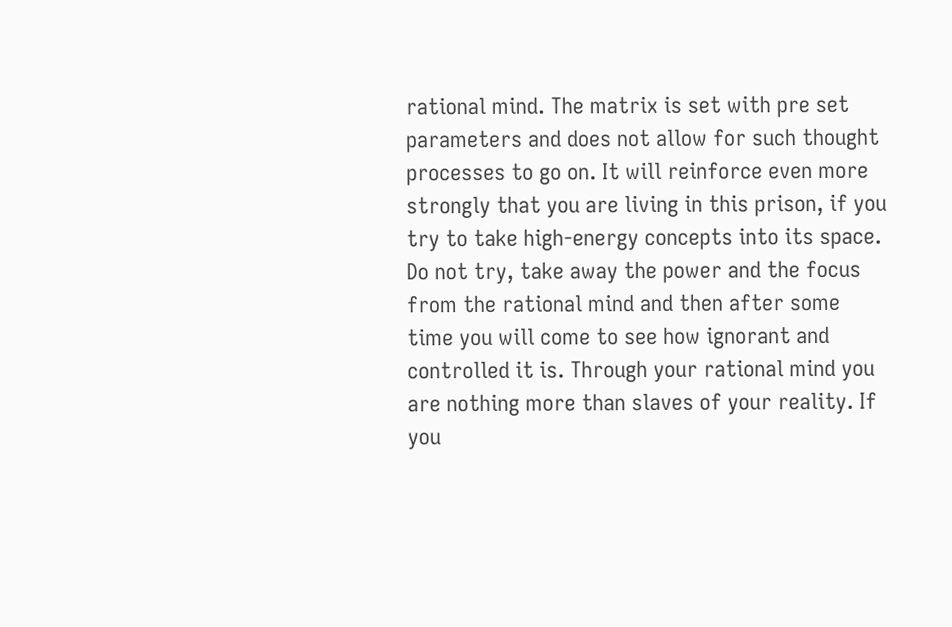rational mind. The matrix is set with pre set parameters and does not allow for such thought processes to go on. It will reinforce even more strongly that you are living in this prison, if you try to take high-energy concepts into its space. Do not try, take away the power and the focus from the rational mind and then after some time you will come to see how ignorant and controlled it is. Through your rational mind you are nothing more than slaves of your reality. If you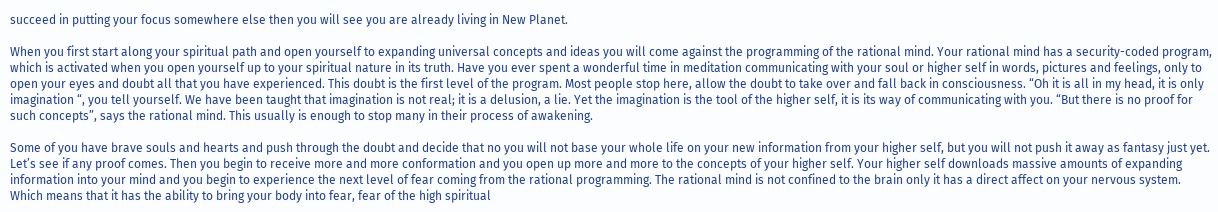succeed in putting your focus somewhere else then you will see you are already living in New Planet.

When you first start along your spiritual path and open yourself to expanding universal concepts and ideas you will come against the programming of the rational mind. Your rational mind has a security-coded program, which is activated when you open yourself up to your spiritual nature in its truth. Have you ever spent a wonderful time in meditation communicating with your soul or higher self in words, pictures and feelings, only to open your eyes and doubt all that you have experienced. This doubt is the first level of the program. Most people stop here, allow the doubt to take over and fall back in consciousness. “Oh it is all in my head, it is only imagination “, you tell yourself. We have been taught that imagination is not real; it is a delusion, a lie. Yet the imagination is the tool of the higher self, it is its way of communicating with you. “But there is no proof for such concepts”, says the rational mind. This usually is enough to stop many in their process of awakening.

Some of you have brave souls and hearts and push through the doubt and decide that no you will not base your whole life on your new information from your higher self, but you will not push it away as fantasy just yet. Let’s see if any proof comes. Then you begin to receive more and more conformation and you open up more and more to the concepts of your higher self. Your higher self downloads massive amounts of expanding information into your mind and you begin to experience the next level of fear coming from the rational programming. The rational mind is not confined to the brain only it has a direct affect on your nervous system. Which means that it has the ability to bring your body into fear, fear of the high spiritual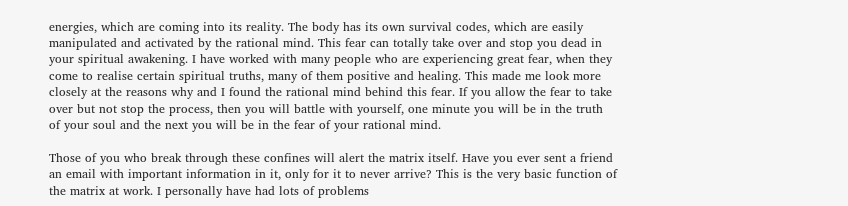energies, which are coming into its reality. The body has its own survival codes, which are easily manipulated and activated by the rational mind. This fear can totally take over and stop you dead in your spiritual awakening. I have worked with many people who are experiencing great fear, when they come to realise certain spiritual truths, many of them positive and healing. This made me look more closely at the reasons why and I found the rational mind behind this fear. If you allow the fear to take over but not stop the process, then you will battle with yourself, one minute you will be in the truth of your soul and the next you will be in the fear of your rational mind.

Those of you who break through these confines will alert the matrix itself. Have you ever sent a friend an email with important information in it, only for it to never arrive? This is the very basic function of the matrix at work. I personally have had lots of problems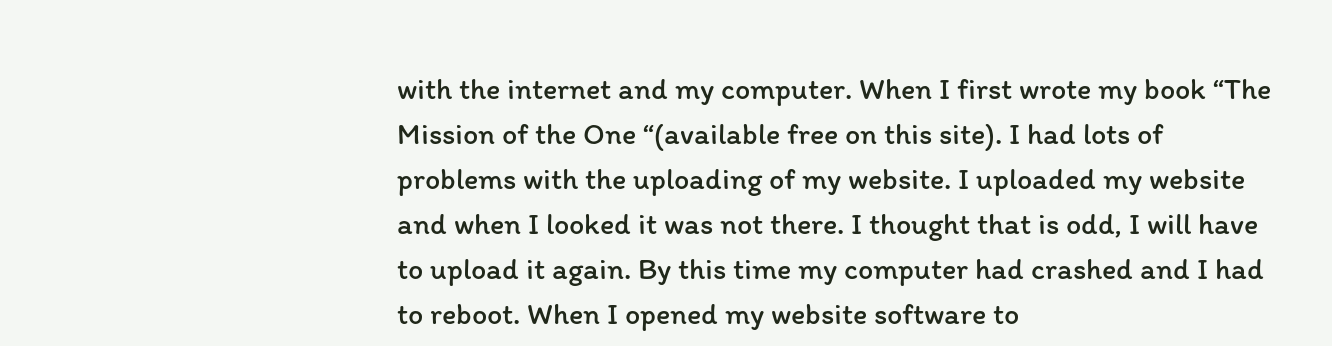with the internet and my computer. When I first wrote my book “The Mission of the One “(available free on this site). I had lots of problems with the uploading of my website. I uploaded my website and when I looked it was not there. I thought that is odd, I will have to upload it again. By this time my computer had crashed and I had to reboot. When I opened my website software to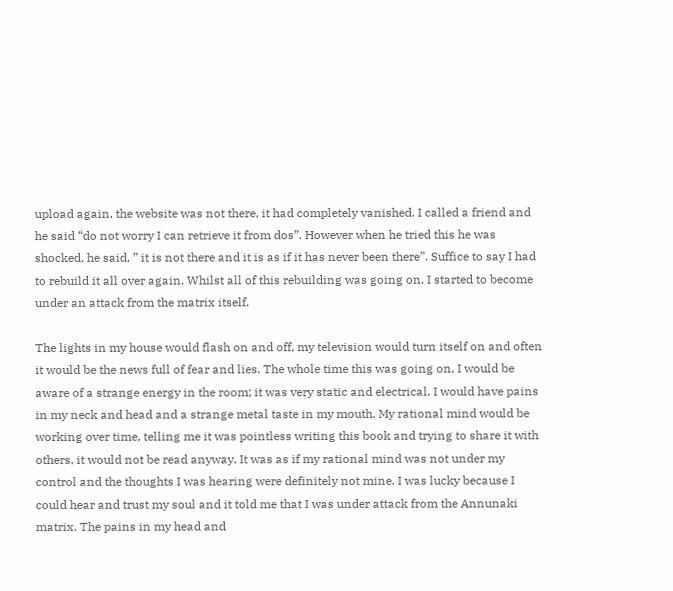upload again, the website was not there, it had completely vanished. I called a friend and he said “do not worry I can retrieve it from dos”. However when he tried this he was shocked, he said, ” it is not there and it is as if it has never been there”. Suffice to say I had to rebuild it all over again. Whilst all of this rebuilding was going on, I started to become under an attack from the matrix itself.

The lights in my house would flash on and off, my television would turn itself on and often it would be the news full of fear and lies. The whole time this was going on, I would be aware of a strange energy in the room; it was very static and electrical. I would have pains in my neck and head and a strange metal taste in my mouth. My rational mind would be working over time, telling me it was pointless writing this book and trying to share it with others, it would not be read anyway. It was as if my rational mind was not under my control and the thoughts I was hearing were definitely not mine. I was lucky because I could hear and trust my soul and it told me that I was under attack from the Annunaki matrix. The pains in my head and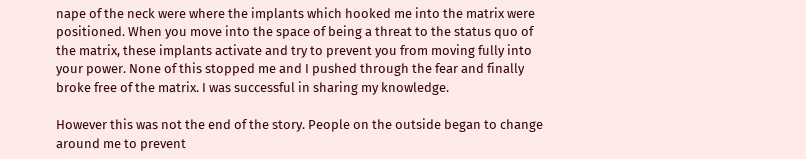nape of the neck were where the implants which hooked me into the matrix were positioned. When you move into the space of being a threat to the status quo of the matrix, these implants activate and try to prevent you from moving fully into your power. None of this stopped me and I pushed through the fear and finally broke free of the matrix. I was successful in sharing my knowledge.

However this was not the end of the story. People on the outside began to change around me to prevent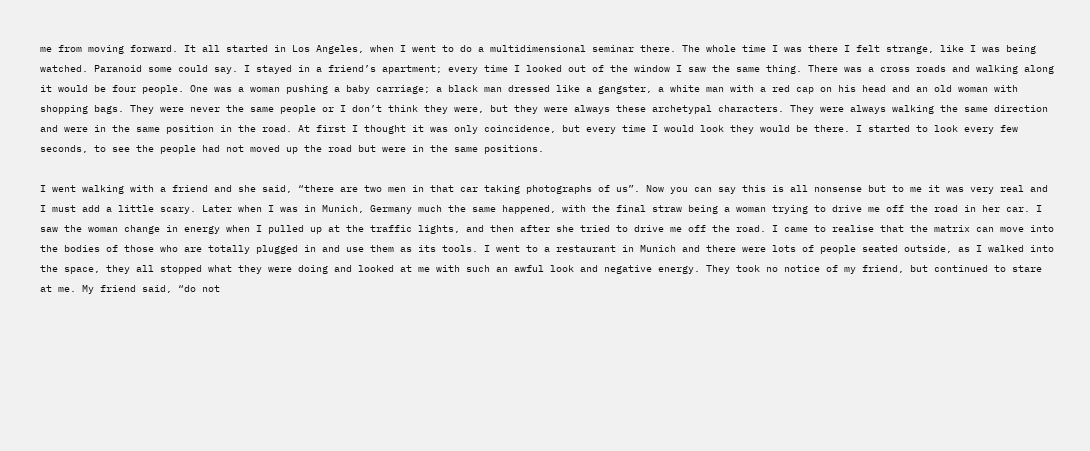me from moving forward. It all started in Los Angeles, when I went to do a multidimensional seminar there. The whole time I was there I felt strange, like I was being watched. Paranoid some could say. I stayed in a friend’s apartment; every time I looked out of the window I saw the same thing. There was a cross roads and walking along it would be four people. One was a woman pushing a baby carriage; a black man dressed like a gangster, a white man with a red cap on his head and an old woman with shopping bags. They were never the same people or I don’t think they were, but they were always these archetypal characters. They were always walking the same direction and were in the same position in the road. At first I thought it was only coincidence, but every time I would look they would be there. I started to look every few seconds, to see the people had not moved up the road but were in the same positions.

I went walking with a friend and she said, “there are two men in that car taking photographs of us”. Now you can say this is all nonsense but to me it was very real and I must add a little scary. Later when I was in Munich, Germany much the same happened, with the final straw being a woman trying to drive me off the road in her car. I saw the woman change in energy when I pulled up at the traffic lights, and then after she tried to drive me off the road. I came to realise that the matrix can move into the bodies of those who are totally plugged in and use them as its tools. I went to a restaurant in Munich and there were lots of people seated outside, as I walked into the space, they all stopped what they were doing and looked at me with such an awful look and negative energy. They took no notice of my friend, but continued to stare at me. My friend said, “do not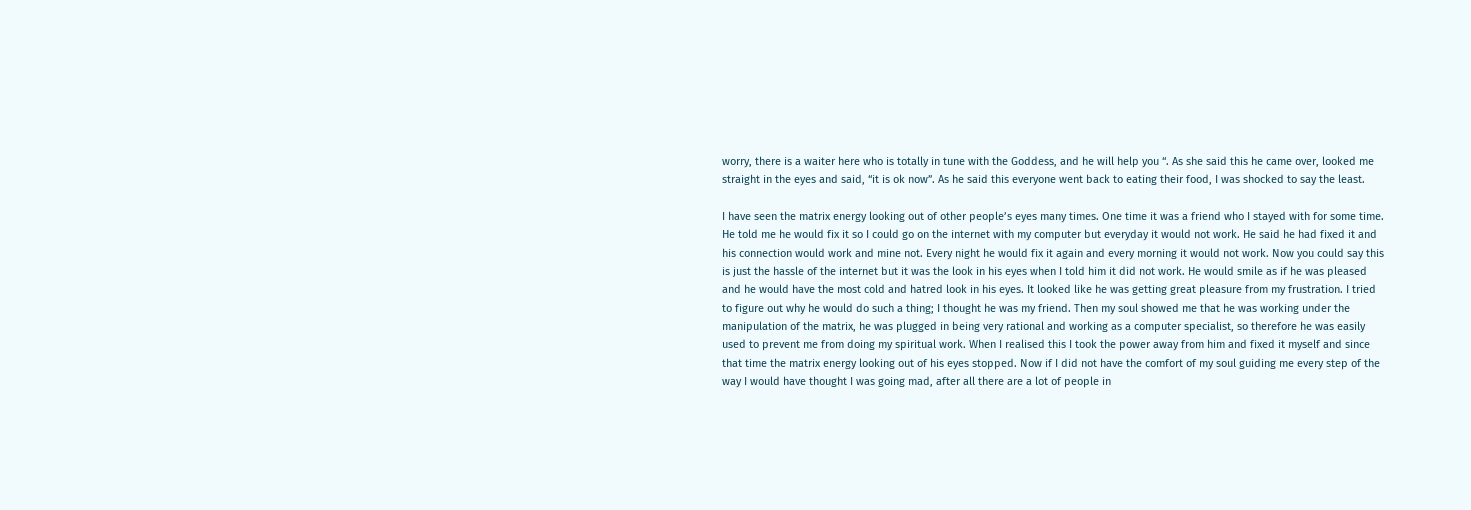worry, there is a waiter here who is totally in tune with the Goddess, and he will help you “. As she said this he came over, looked me straight in the eyes and said, “it is ok now”. As he said this everyone went back to eating their food, I was shocked to say the least.

I have seen the matrix energy looking out of other people’s eyes many times. One time it was a friend who I stayed with for some time. He told me he would fix it so I could go on the internet with my computer but everyday it would not work. He said he had fixed it and his connection would work and mine not. Every night he would fix it again and every morning it would not work. Now you could say this is just the hassle of the internet but it was the look in his eyes when I told him it did not work. He would smile as if he was pleased and he would have the most cold and hatred look in his eyes. It looked like he was getting great pleasure from my frustration. I tried to figure out why he would do such a thing; I thought he was my friend. Then my soul showed me that he was working under the manipulation of the matrix, he was plugged in being very rational and working as a computer specialist, so therefore he was easily used to prevent me from doing my spiritual work. When I realised this I took the power away from him and fixed it myself and since that time the matrix energy looking out of his eyes stopped. Now if I did not have the comfort of my soul guiding me every step of the way I would have thought I was going mad, after all there are a lot of people in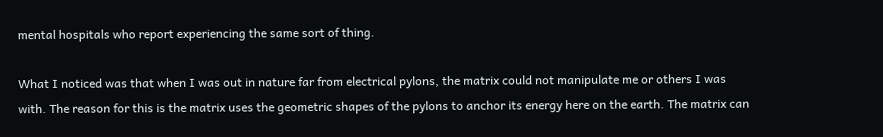mental hospitals who report experiencing the same sort of thing.

What I noticed was that when I was out in nature far from electrical pylons, the matrix could not manipulate me or others I was with. The reason for this is the matrix uses the geometric shapes of the pylons to anchor its energy here on the earth. The matrix can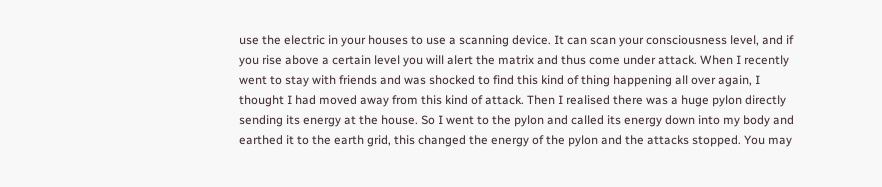use the electric in your houses to use a scanning device. It can scan your consciousness level, and if you rise above a certain level you will alert the matrix and thus come under attack. When I recently went to stay with friends and was shocked to find this kind of thing happening all over again, I thought I had moved away from this kind of attack. Then I realised there was a huge pylon directly sending its energy at the house. So I went to the pylon and called its energy down into my body and earthed it to the earth grid, this changed the energy of the pylon and the attacks stopped. You may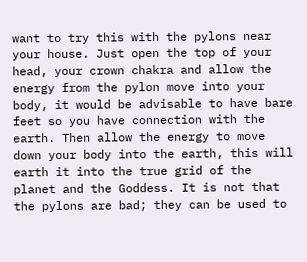want to try this with the pylons near your house. Just open the top of your head, your crown chakra and allow the energy from the pylon move into your body, it would be advisable to have bare feet so you have connection with the earth. Then allow the energy to move down your body into the earth, this will earth it into the true grid of the planet and the Goddess. It is not that the pylons are bad; they can be used to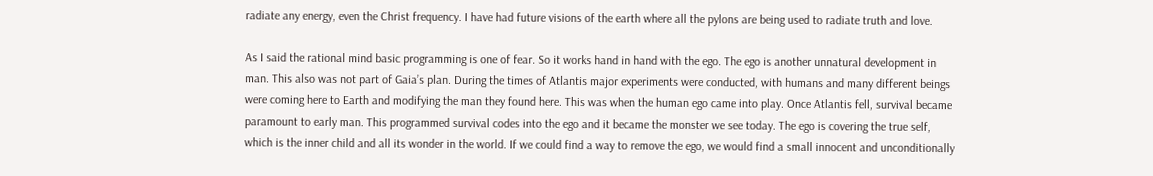radiate any energy, even the Christ frequency. I have had future visions of the earth where all the pylons are being used to radiate truth and love.

As I said the rational mind basic programming is one of fear. So it works hand in hand with the ego. The ego is another unnatural development in man. This also was not part of Gaia’s plan. During the times of Atlantis major experiments were conducted, with humans and many different beings were coming here to Earth and modifying the man they found here. This was when the human ego came into play. Once Atlantis fell, survival became paramount to early man. This programmed survival codes into the ego and it became the monster we see today. The ego is covering the true self, which is the inner child and all its wonder in the world. If we could find a way to remove the ego, we would find a small innocent and unconditionally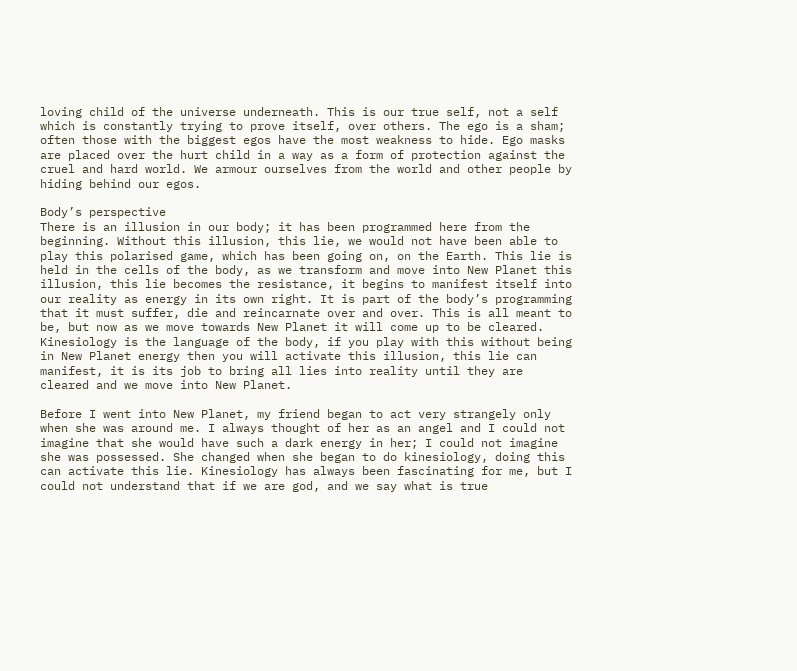loving child of the universe underneath. This is our true self, not a self which is constantly trying to prove itself, over others. The ego is a sham; often those with the biggest egos have the most weakness to hide. Ego masks are placed over the hurt child in a way as a form of protection against the cruel and hard world. We armour ourselves from the world and other people by hiding behind our egos.

Body’s perspective
There is an illusion in our body; it has been programmed here from the beginning. Without this illusion, this lie, we would not have been able to play this polarised game, which has been going on, on the Earth. This lie is held in the cells of the body, as we transform and move into New Planet this illusion, this lie becomes the resistance, it begins to manifest itself into our reality as energy in its own right. It is part of the body’s programming that it must suffer, die and reincarnate over and over. This is all meant to be, but now as we move towards New Planet it will come up to be cleared. Kinesiology is the language of the body, if you play with this without being in New Planet energy then you will activate this illusion, this lie can manifest, it is its job to bring all lies into reality until they are cleared and we move into New Planet.

Before I went into New Planet, my friend began to act very strangely only when she was around me. I always thought of her as an angel and I could not imagine that she would have such a dark energy in her; I could not imagine she was possessed. She changed when she began to do kinesiology, doing this can activate this lie. Kinesiology has always been fascinating for me, but I could not understand that if we are god, and we say what is true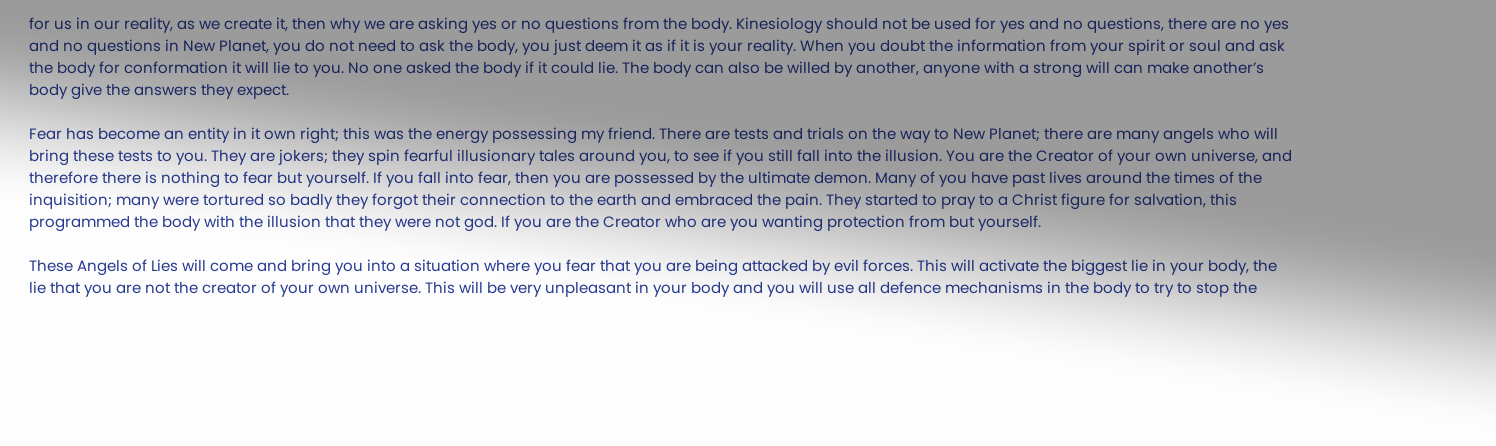for us in our reality, as we create it, then why we are asking yes or no questions from the body. Kinesiology should not be used for yes and no questions, there are no yes and no questions in New Planet, you do not need to ask the body, you just deem it as if it is your reality. When you doubt the information from your spirit or soul and ask the body for conformation it will lie to you. No one asked the body if it could lie. The body can also be willed by another, anyone with a strong will can make another’s body give the answers they expect.

Fear has become an entity in it own right; this was the energy possessing my friend. There are tests and trials on the way to New Planet; there are many angels who will bring these tests to you. They are jokers; they spin fearful illusionary tales around you, to see if you still fall into the illusion. You are the Creator of your own universe, and therefore there is nothing to fear but yourself. If you fall into fear, then you are possessed by the ultimate demon. Many of you have past lives around the times of the inquisition; many were tortured so badly they forgot their connection to the earth and embraced the pain. They started to pray to a Christ figure for salvation, this programmed the body with the illusion that they were not god. If you are the Creator who are you wanting protection from but yourself.

These Angels of Lies will come and bring you into a situation where you fear that you are being attacked by evil forces. This will activate the biggest lie in your body, the lie that you are not the creator of your own universe. This will be very unpleasant in your body and you will use all defence mechanisms in the body to try to stop the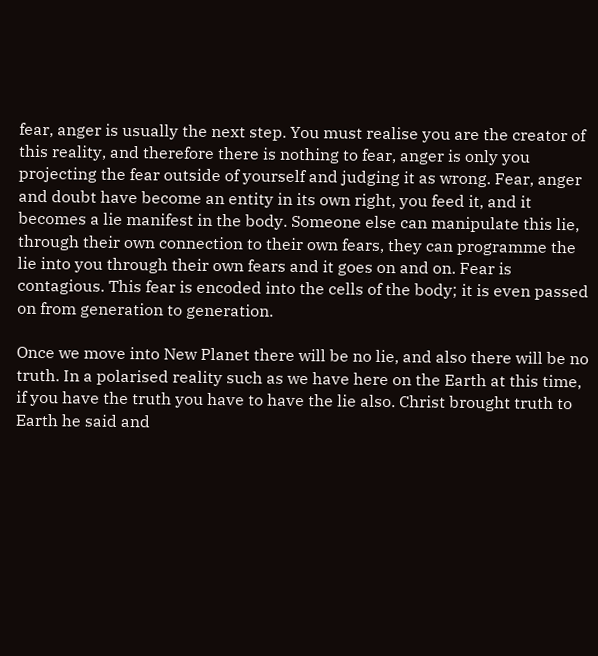fear, anger is usually the next step. You must realise you are the creator of this reality, and therefore there is nothing to fear, anger is only you projecting the fear outside of yourself and judging it as wrong. Fear, anger and doubt have become an entity in its own right, you feed it, and it becomes a lie manifest in the body. Someone else can manipulate this lie, through their own connection to their own fears, they can programme the lie into you through their own fears and it goes on and on. Fear is contagious. This fear is encoded into the cells of the body; it is even passed on from generation to generation.

Once we move into New Planet there will be no lie, and also there will be no truth. In a polarised reality such as we have here on the Earth at this time, if you have the truth you have to have the lie also. Christ brought truth to Earth he said and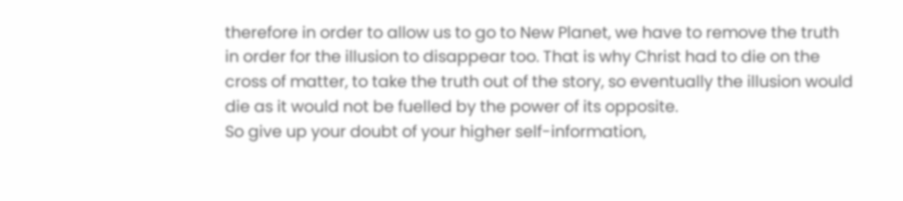therefore in order to allow us to go to New Planet, we have to remove the truth in order for the illusion to disappear too. That is why Christ had to die on the cross of matter, to take the truth out of the story, so eventually the illusion would die as it would not be fuelled by the power of its opposite.
So give up your doubt of your higher self-information,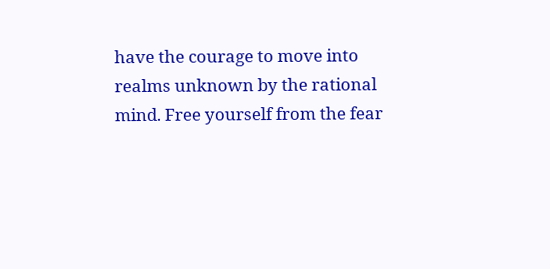have the courage to move into realms unknown by the rational mind. Free yourself from the fear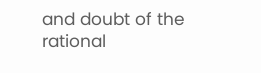and doubt of the rational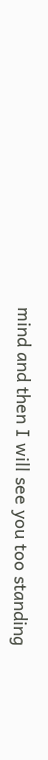mind and then I will see you too standing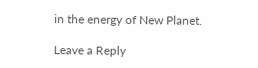in the energy of New Planet.

Leave a Reply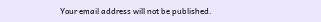Your email address will not be published.